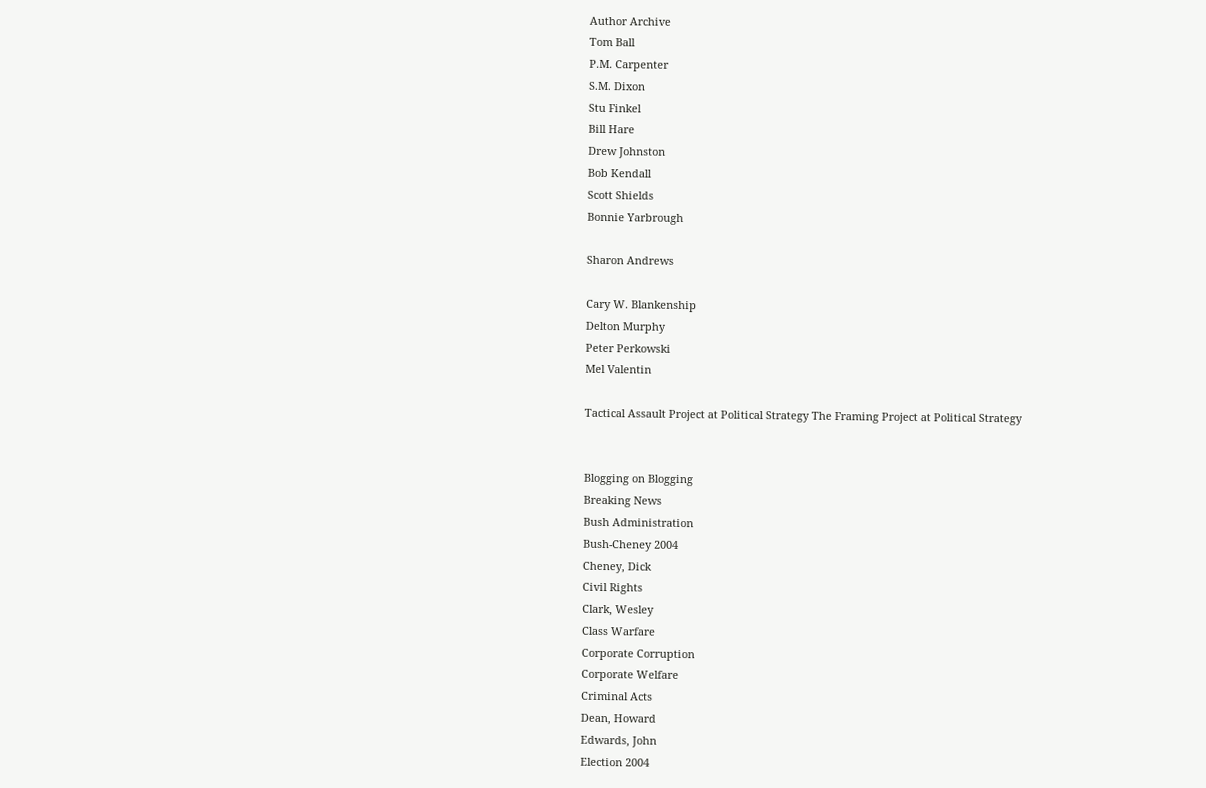Author Archive
Tom Ball
P.M. Carpenter
S.M. Dixon
Stu Finkel
Bill Hare
Drew Johnston
Bob Kendall
Scott Shields
Bonnie Yarbrough

Sharon Andrews

Cary W. Blankenship
Delton Murphy
Peter Perkowski
Mel Valentin

Tactical Assault Project at Political Strategy The Framing Project at Political Strategy


Blogging on Blogging
Breaking News
Bush Administration
Bush-Cheney 2004
Cheney, Dick
Civil Rights
Clark, Wesley
Class Warfare
Corporate Corruption
Corporate Welfare
Criminal Acts
Dean, Howard
Edwards, John
Election 2004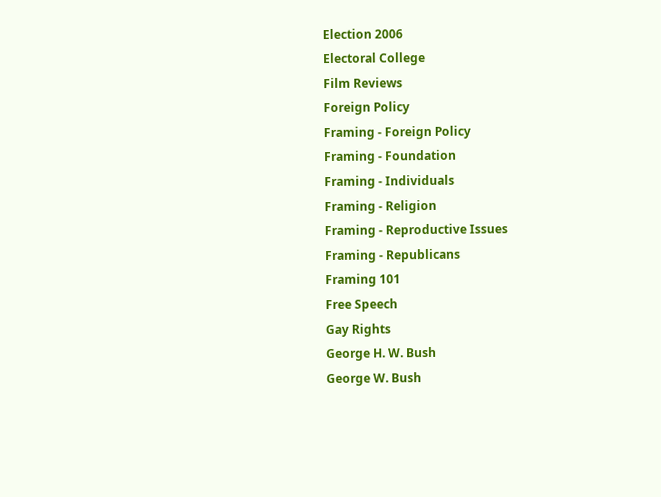Election 2006
Electoral College
Film Reviews
Foreign Policy
Framing - Foreign Policy
Framing - Foundation
Framing - Individuals
Framing - Religion
Framing - Reproductive Issues
Framing - Republicans
Framing 101
Free Speech
Gay Rights
George H. W. Bush
George W. Bush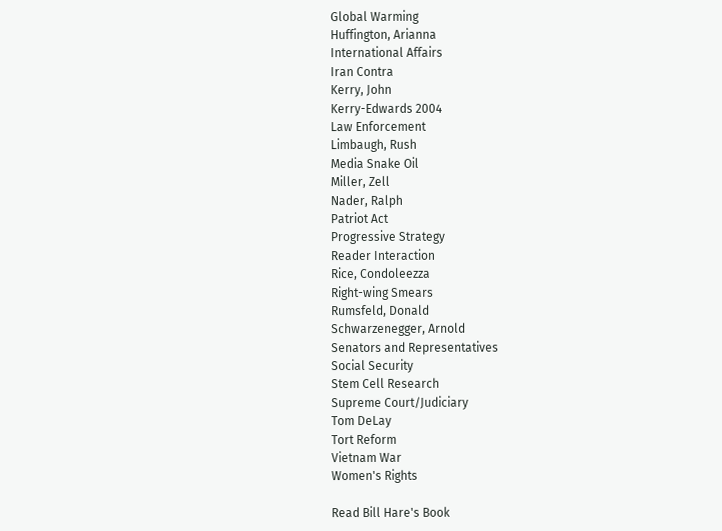Global Warming
Huffington, Arianna
International Affairs
Iran Contra
Kerry, John
Kerry-Edwards 2004
Law Enforcement
Limbaugh, Rush
Media Snake Oil
Miller, Zell
Nader, Ralph
Patriot Act
Progressive Strategy
Reader Interaction
Rice, Condoleezza
Right-wing Smears
Rumsfeld, Donald
Schwarzenegger, Arnold
Senators and Representatives
Social Security
Stem Cell Research
Supreme Court/Judiciary
Tom DeLay
Tort Reform
Vietnam War
Women's Rights

Read Bill Hare's Book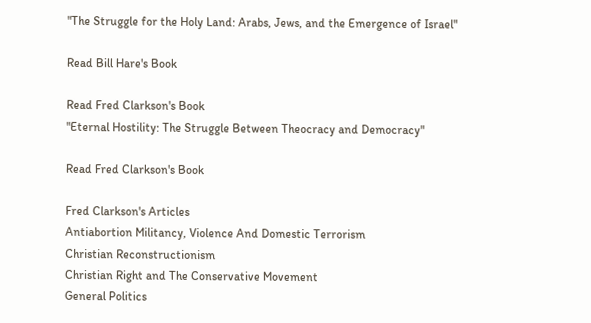"The Struggle for the Holy Land: Arabs, Jews, and the Emergence of Israel"

Read Bill Hare's Book

Read Fred Clarkson's Book
"Eternal Hostility: The Struggle Between Theocracy and Democracy"

Read Fred Clarkson's Book

Fred Clarkson's Articles
Antiabortion Militancy, Violence And Domestic Terrorism
Christian Reconstructionism
Christian Right and The Conservative Movement
General Politics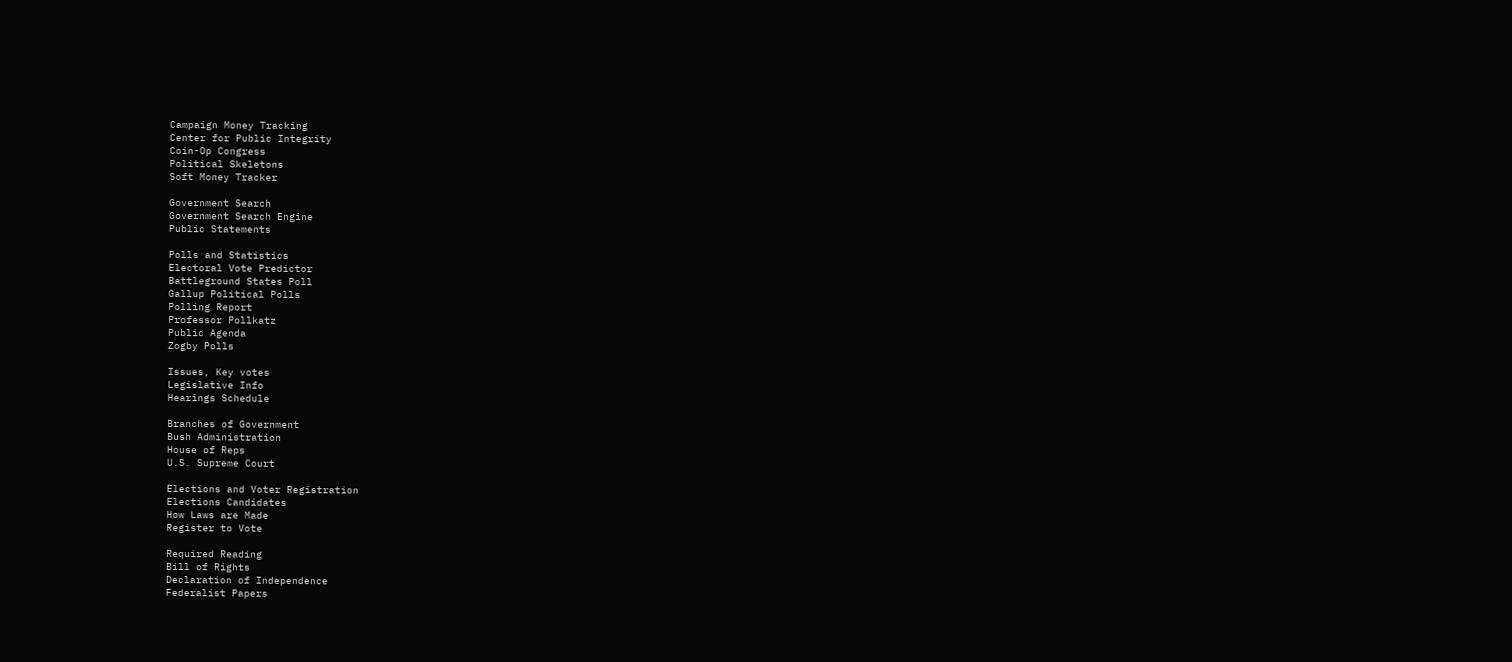Campaign Money Tracking
Center for Public Integrity
Coin-Op Congress
Political Skeletons
Soft Money Tracker

Government Search
Government Search Engine
Public Statements

Polls and Statistics
Electoral Vote Predictor
Battleground States Poll
Gallup Political Polls
Polling Report
Professor Pollkatz
Public Agenda
Zogby Polls

Issues, Key votes
Legislative Info
Hearings Schedule

Branches of Government
Bush Administration
House of Reps
U.S. Supreme Court

Elections and Voter Registration
Elections Candidates
How Laws are Made
Register to Vote

Required Reading
Bill of Rights
Declaration of Independence
Federalist Papers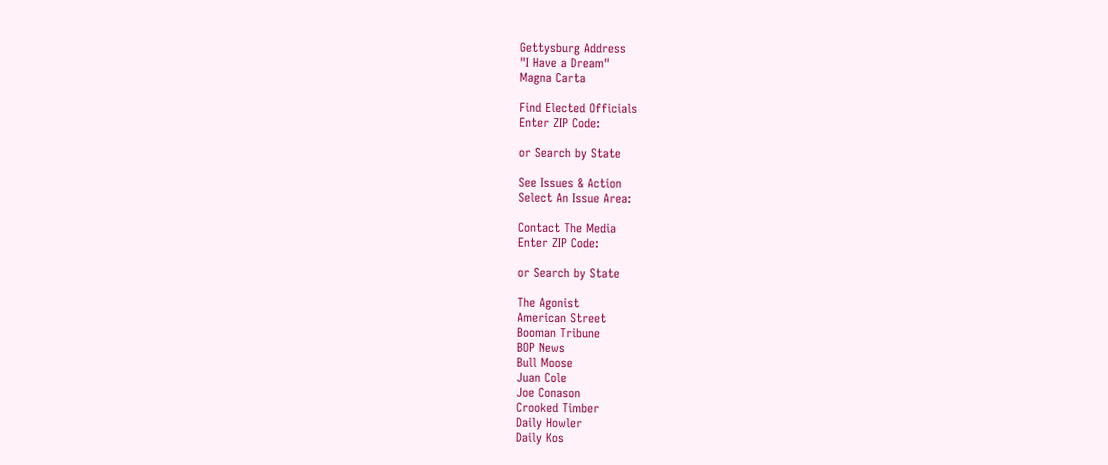Gettysburg Address
"I Have a Dream"
Magna Carta

Find Elected Officials
Enter ZIP Code:

or Search by State

See Issues & Action
Select An Issue Area:

Contact The Media
Enter ZIP Code:

or Search by State

The Agonist
American Street
Booman Tribune
BOP News
Bull Moose
Juan Cole
Joe Conason
Crooked Timber
Daily Howler
Daily Kos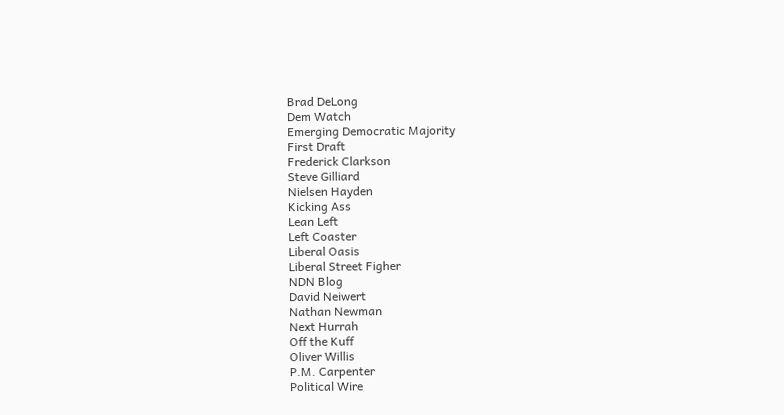Brad DeLong
Dem Watch
Emerging Democratic Majority
First Draft
Frederick Clarkson
Steve Gilliard
Nielsen Hayden
Kicking Ass
Lean Left
Left Coaster
Liberal Oasis
Liberal Street Figher
NDN Blog
David Neiwert
Nathan Newman
Next Hurrah
Off the Kuff
Oliver Willis
P.M. Carpenter
Political Wire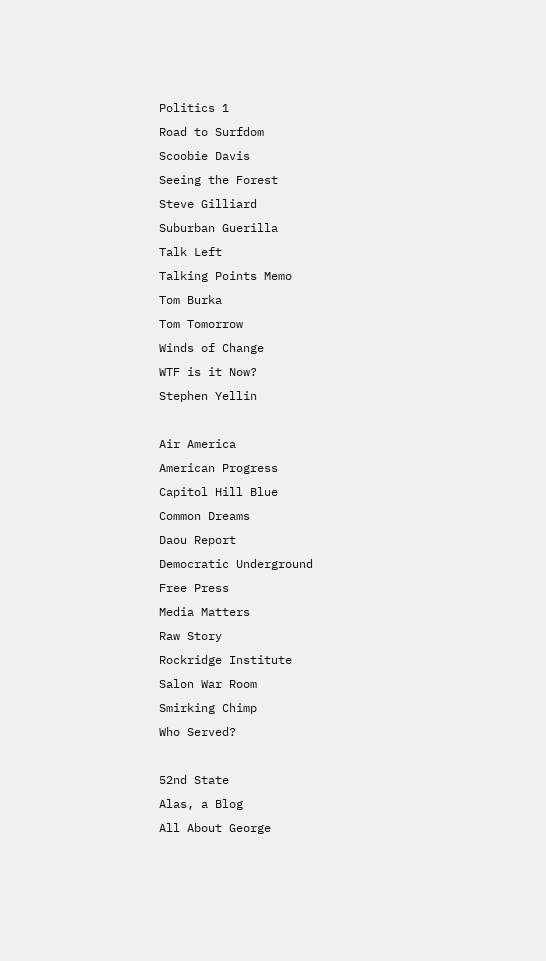Politics 1
Road to Surfdom
Scoobie Davis
Seeing the Forest
Steve Gilliard
Suburban Guerilla
Talk Left
Talking Points Memo
Tom Burka
Tom Tomorrow
Winds of Change
WTF is it Now?
Stephen Yellin

Air America
American Progress
Capitol Hill Blue
Common Dreams
Daou Report
Democratic Underground
Free Press
Media Matters
Raw Story
Rockridge Institute
Salon War Room
Smirking Chimp
Who Served?

52nd State
Alas, a Blog
All About George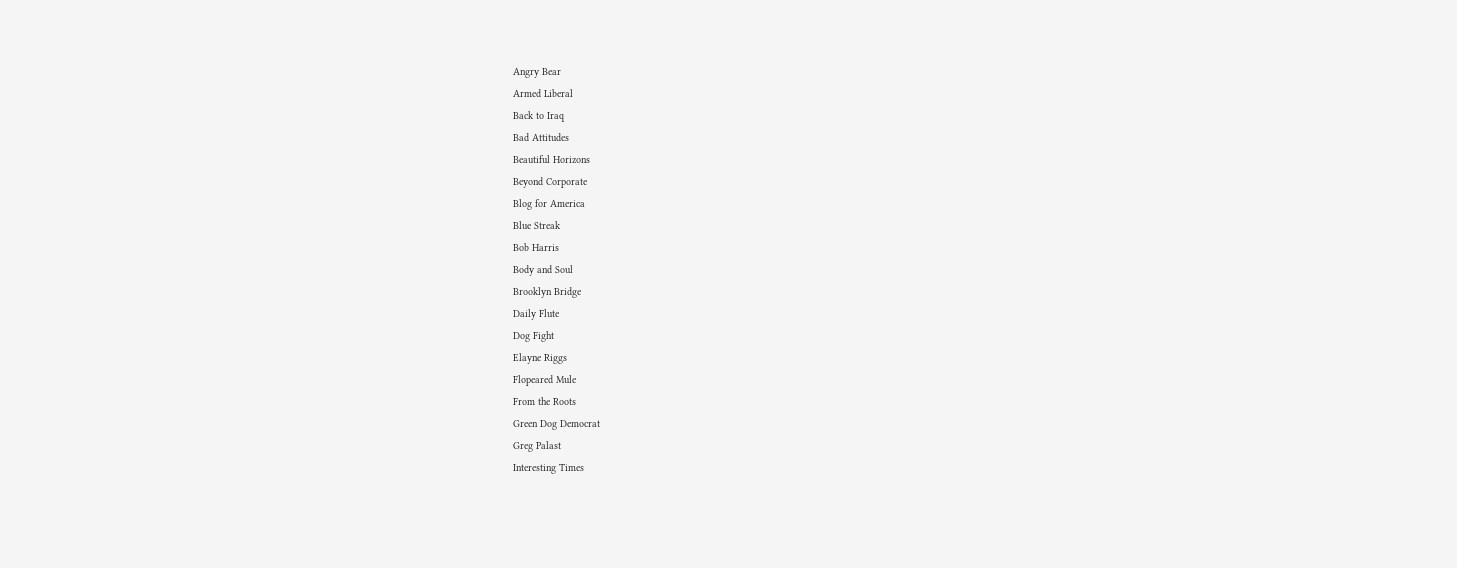Angry Bear
Armed Liberal
Back to Iraq
Bad Attitudes
Beautiful Horizons
Beyond Corporate
Blog for America
Blue Streak
Bob Harris
Body and Soul
Brooklyn Bridge
Daily Flute
Dog Fight
Elayne Riggs
Flopeared Mule
From the Roots
Green Dog Democrat
Greg Palast
Interesting Times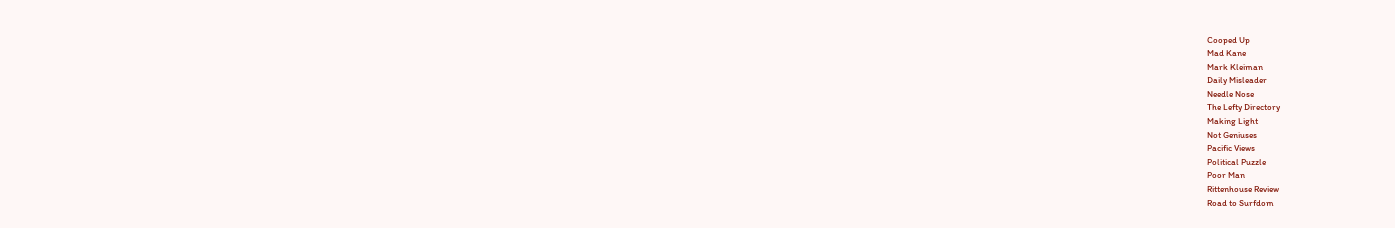Cooped Up
Mad Kane
Mark Kleiman
Daily Misleader
Needle Nose
The Lefty Directory
Making Light
Not Geniuses
Pacific Views
Political Puzzle
Poor Man
Rittenhouse Review
Road to Surfdom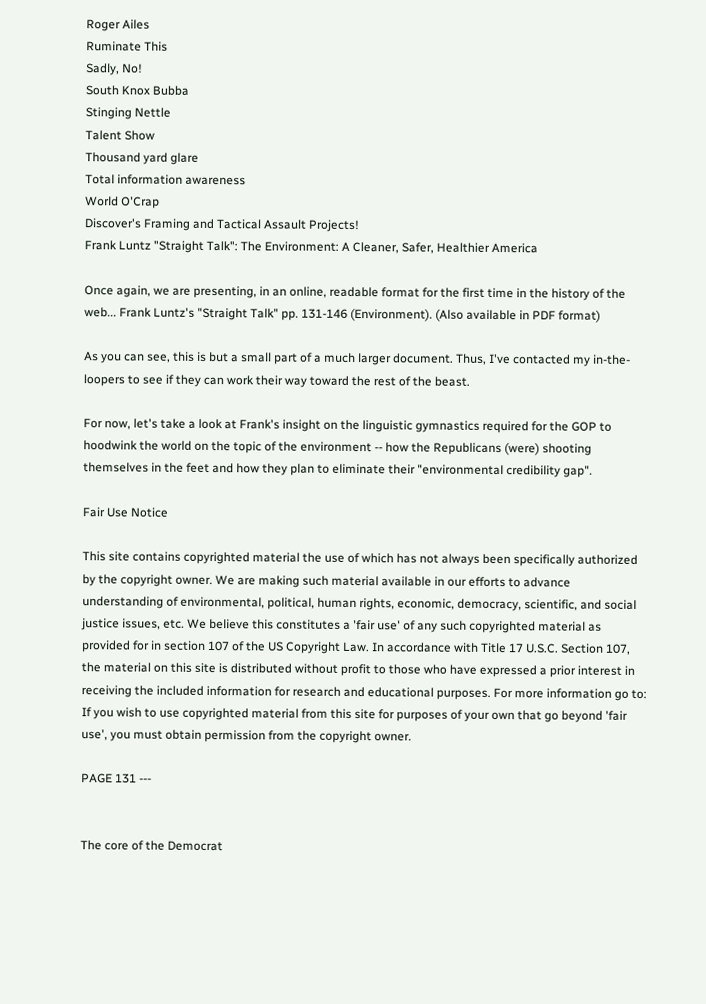Roger Ailes
Ruminate This
Sadly, No!
South Knox Bubba
Stinging Nettle
Talent Show
Thousand yard glare
Total information awareness
World O'Crap
Discover's Framing and Tactical Assault Projects!
Frank Luntz "Straight Talk": The Environment: A Cleaner, Safer, Healthier America

Once again, we are presenting, in an online, readable format for the first time in the history of the web... Frank Luntz's "Straight Talk" pp. 131-146 (Environment). (Also available in PDF format)

As you can see, this is but a small part of a much larger document. Thus, I've contacted my in-the-loopers to see if they can work their way toward the rest of the beast.

For now, let's take a look at Frank's insight on the linguistic gymnastics required for the GOP to hoodwink the world on the topic of the environment -- how the Republicans (were) shooting themselves in the feet and how they plan to eliminate their "environmental credibility gap".

Fair Use Notice

This site contains copyrighted material the use of which has not always been specifically authorized by the copyright owner. We are making such material available in our efforts to advance understanding of environmental, political, human rights, economic, democracy, scientific, and social justice issues, etc. We believe this constitutes a 'fair use' of any such copyrighted material as provided for in section 107 of the US Copyright Law. In accordance with Title 17 U.S.C. Section 107, the material on this site is distributed without profit to those who have expressed a prior interest in receiving the included information for research and educational purposes. For more information go to: If you wish to use copyrighted material from this site for purposes of your own that go beyond 'fair use', you must obtain permission from the copyright owner.

PAGE 131 ---


The core of the Democrat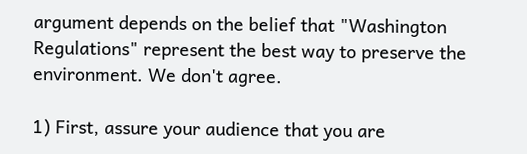argument depends on the belief that "Washington Regulations" represent the best way to preserve the environment. We don't agree.

1) First, assure your audience that you are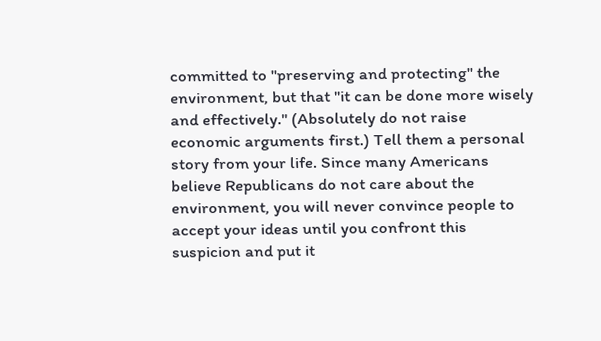committed to "preserving and protecting" the environment, but that "it can be done more wisely and effectively." (Absolutely do not raise economic arguments first.) Tell them a personal story from your life. Since many Americans believe Republicans do not care about the environment, you will never convince people to accept your ideas until you confront this suspicion and put it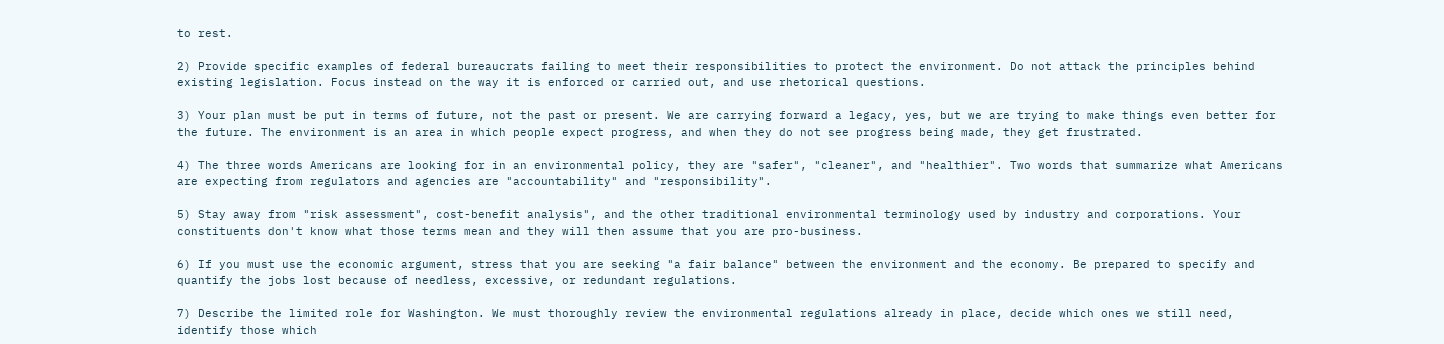to rest.

2) Provide specific examples of federal bureaucrats failing to meet their responsibilities to protect the environment. Do not attack the principles behind existing legislation. Focus instead on the way it is enforced or carried out, and use rhetorical questions.

3) Your plan must be put in terms of future, not the past or present. We are carrying forward a legacy, yes, but we are trying to make things even better for the future. The environment is an area in which people expect progress, and when they do not see progress being made, they get frustrated.

4) The three words Americans are looking for in an environmental policy, they are "safer", "cleaner", and "healthier". Two words that summarize what Americans are expecting from regulators and agencies are "accountability" and "responsibility".

5) Stay away from "risk assessment", cost-benefit analysis", and the other traditional environmental terminology used by industry and corporations. Your constituents don't know what those terms mean and they will then assume that you are pro-business.

6) If you must use the economic argument, stress that you are seeking "a fair balance" between the environment and the economy. Be prepared to specify and quantify the jobs lost because of needless, excessive, or redundant regulations.

7) Describe the limited role for Washington. We must thoroughly review the environmental regulations already in place, decide which ones we still need, identify those which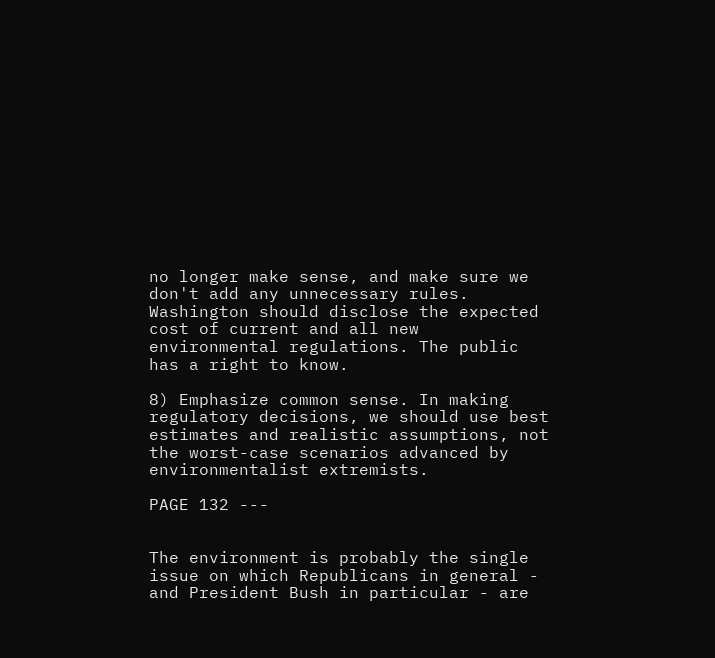no longer make sense, and make sure we don't add any unnecessary rules. Washington should disclose the expected cost of current and all new environmental regulations. The public has a right to know.

8) Emphasize common sense. In making regulatory decisions, we should use best estimates and realistic assumptions, not the worst-case scenarios advanced by environmentalist extremists.

PAGE 132 ---


The environment is probably the single issue on which Republicans in general - and President Bush in particular - are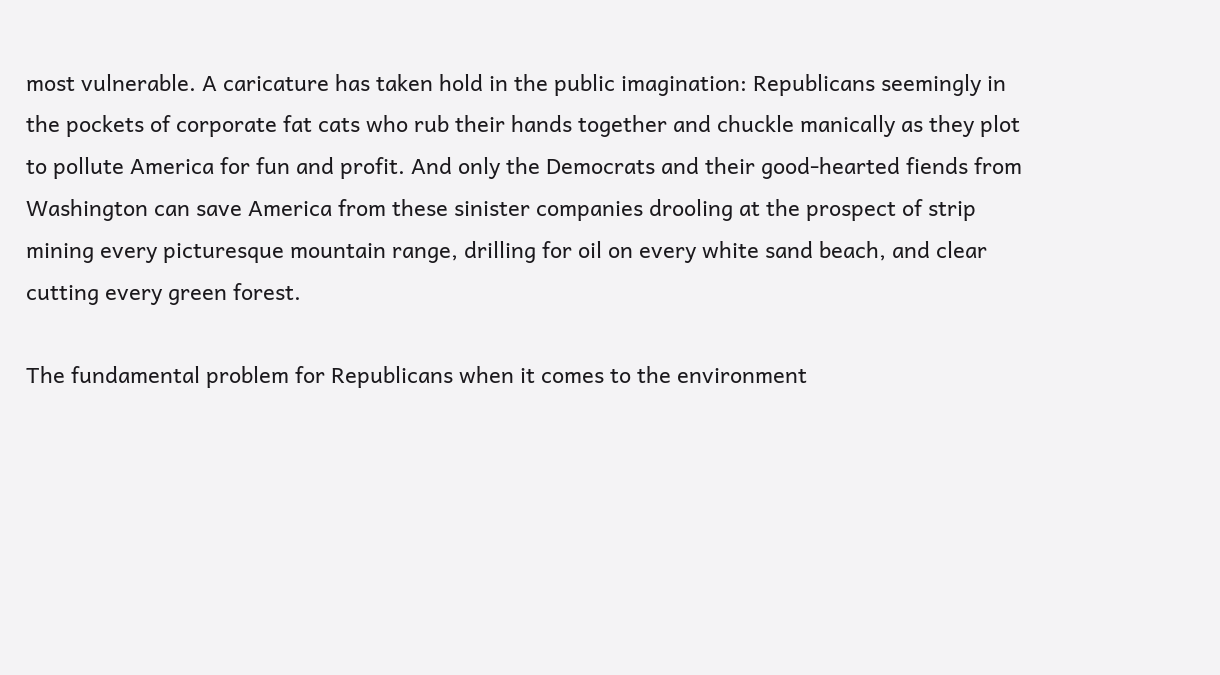most vulnerable. A caricature has taken hold in the public imagination: Republicans seemingly in the pockets of corporate fat cats who rub their hands together and chuckle manically as they plot to pollute America for fun and profit. And only the Democrats and their good-hearted fiends from Washington can save America from these sinister companies drooling at the prospect of strip mining every picturesque mountain range, drilling for oil on every white sand beach, and clear cutting every green forest.

The fundamental problem for Republicans when it comes to the environment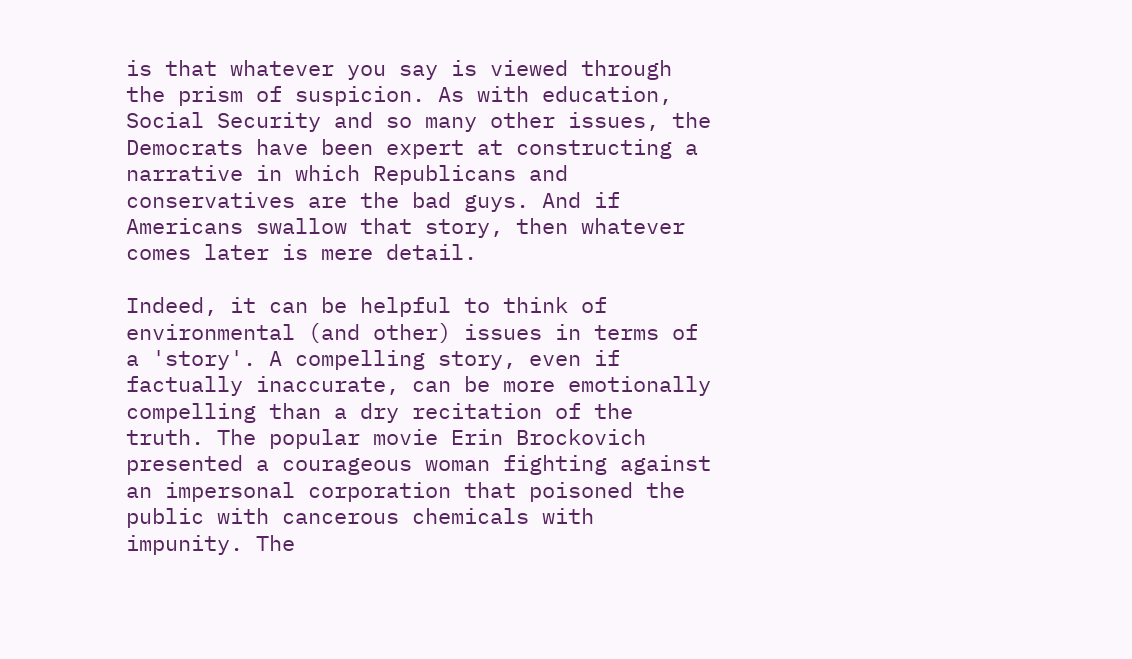is that whatever you say is viewed through the prism of suspicion. As with education, Social Security and so many other issues, the Democrats have been expert at constructing a narrative in which Republicans and conservatives are the bad guys. And if Americans swallow that story, then whatever comes later is mere detail.

Indeed, it can be helpful to think of environmental (and other) issues in terms of a 'story'. A compelling story, even if factually inaccurate, can be more emotionally compelling than a dry recitation of the truth. The popular movie Erin Brockovich presented a courageous woman fighting against an impersonal corporation that poisoned the public with cancerous chemicals with impunity. The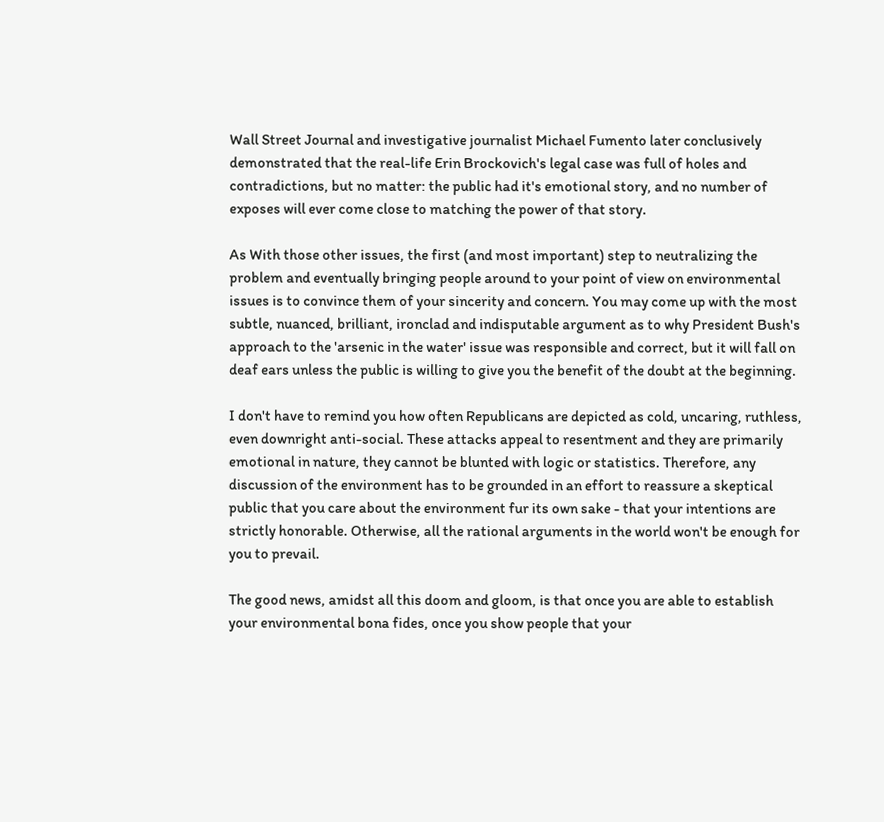Wall Street Journal and investigative journalist Michael Fumento later conclusively demonstrated that the real-life Erin Brockovich's legal case was full of holes and contradictions, but no matter: the public had it's emotional story, and no number of exposes will ever come close to matching the power of that story.

As With those other issues, the first (and most important) step to neutralizing the problem and eventually bringing people around to your point of view on environmental issues is to convince them of your sincerity and concern. You may come up with the most subtle, nuanced, brilliant, ironclad and indisputable argument as to why President Bush's approach to the 'arsenic in the water' issue was responsible and correct, but it will fall on deaf ears unless the public is willing to give you the benefit of the doubt at the beginning.

I don't have to remind you how often Republicans are depicted as cold, uncaring, ruthless, even downright anti-social. These attacks appeal to resentment and they are primarily emotional in nature, they cannot be blunted with logic or statistics. Therefore, any discussion of the environment has to be grounded in an effort to reassure a skeptical public that you care about the environment fur its own sake - that your intentions are strictly honorable. Otherwise, all the rational arguments in the world won't be enough for you to prevail.

The good news, amidst all this doom and gloom, is that once you are able to establish your environmental bona fides, once you show people that your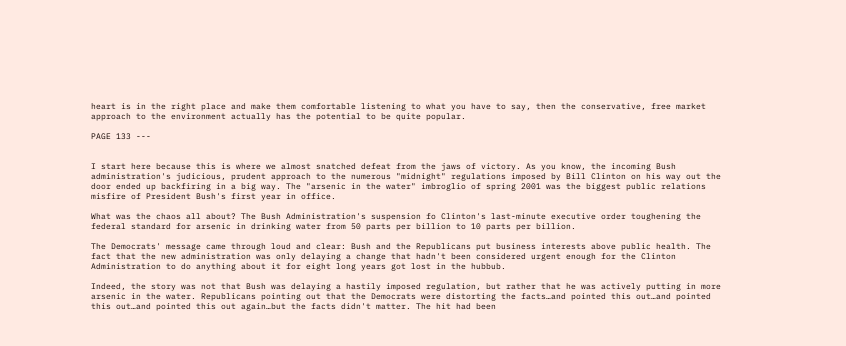heart is in the right place and make them comfortable listening to what you have to say, then the conservative, free market approach to the environment actually has the potential to be quite popular.

PAGE 133 ---


I start here because this is where we almost snatched defeat from the jaws of victory. As you know, the incoming Bush administration's judicious, prudent approach to the numerous "midnight" regulations imposed by Bill Clinton on his way out the door ended up backfiring in a big way. The "arsenic in the water" imbroglio of spring 2001 was the biggest public relations misfire of President Bush's first year in office.

What was the chaos all about? The Bush Administration's suspension fo Clinton's last-minute executive order toughening the federal standard for arsenic in drinking water from 50 parts per billion to 10 parts per billion.

The Democrats' message came through loud and clear: Bush and the Republicans put business interests above public health. The fact that the new administration was only delaying a change that hadn't been considered urgent enough for the Clinton Administration to do anything about it for eight long years got lost in the hubbub.

Indeed, the story was not that Bush was delaying a hastily imposed regulation, but rather that he was actively putting in more arsenic in the water. Republicans pointing out that the Democrats were distorting the facts…and pointed this out…and pointed this out…and pointed this out again…but the facts didn't matter. The hit had been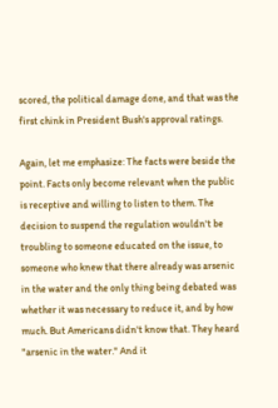scored, the political damage done, and that was the first chink in President Bush's approval ratings.

Again, let me emphasize: The facts were beside the point. Facts only become relevant when the public is receptive and willing to listen to them. The decision to suspend the regulation wouldn't be troubling to someone educated on the issue, to someone who knew that there already was arsenic in the water and the only thing being debated was whether it was necessary to reduce it, and by how much. But Americans didn't know that. They heard "arsenic in the water." And it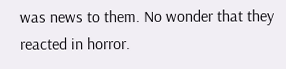was news to them. No wonder that they reacted in horror.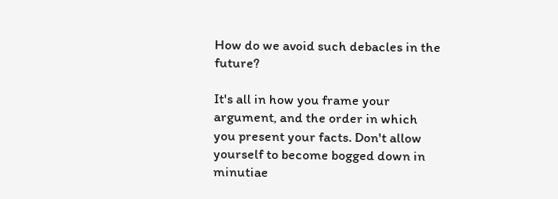How do we avoid such debacles in the future?

It's all in how you frame your argument, and the order in which you present your facts. Don't allow yourself to become bogged down in minutiae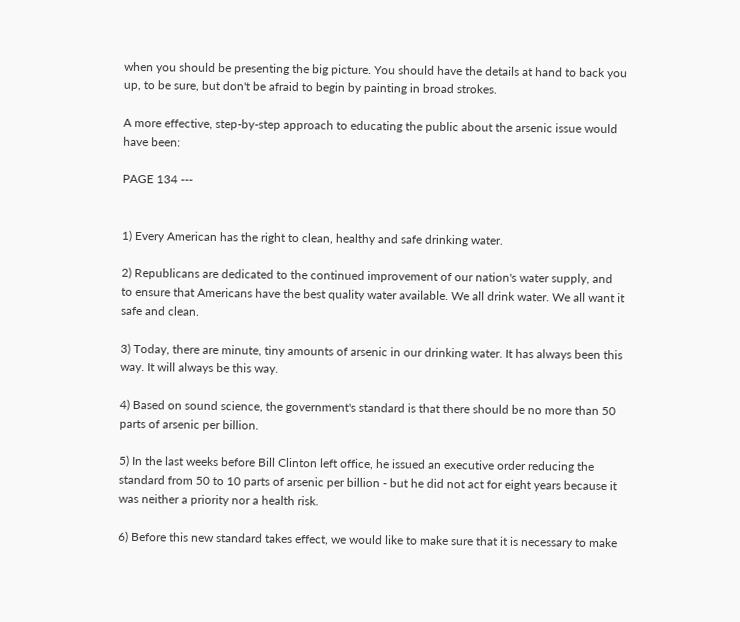when you should be presenting the big picture. You should have the details at hand to back you up, to be sure, but don't be afraid to begin by painting in broad strokes.

A more effective, step-by-step approach to educating the public about the arsenic issue would have been:

PAGE 134 ---


1) Every American has the right to clean, healthy and safe drinking water.

2) Republicans are dedicated to the continued improvement of our nation's water supply, and to ensure that Americans have the best quality water available. We all drink water. We all want it safe and clean.

3) Today, there are minute, tiny amounts of arsenic in our drinking water. It has always been this way. It will always be this way.

4) Based on sound science, the government's standard is that there should be no more than 50 parts of arsenic per billion.

5) In the last weeks before Bill Clinton left office, he issued an executive order reducing the standard from 50 to 10 parts of arsenic per billion - but he did not act for eight years because it was neither a priority nor a health risk.

6) Before this new standard takes effect, we would like to make sure that it is necessary to make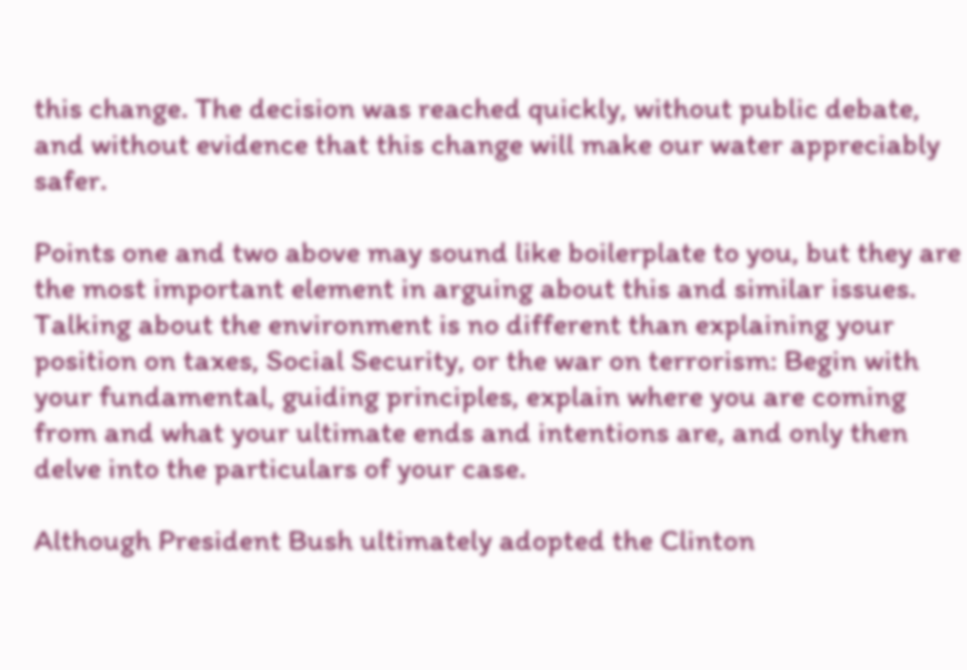this change. The decision was reached quickly, without public debate, and without evidence that this change will make our water appreciably safer.

Points one and two above may sound like boilerplate to you, but they are the most important element in arguing about this and similar issues. Talking about the environment is no different than explaining your position on taxes, Social Security, or the war on terrorism: Begin with your fundamental, guiding principles, explain where you are coming from and what your ultimate ends and intentions are, and only then delve into the particulars of your case.

Although President Bush ultimately adopted the Clinton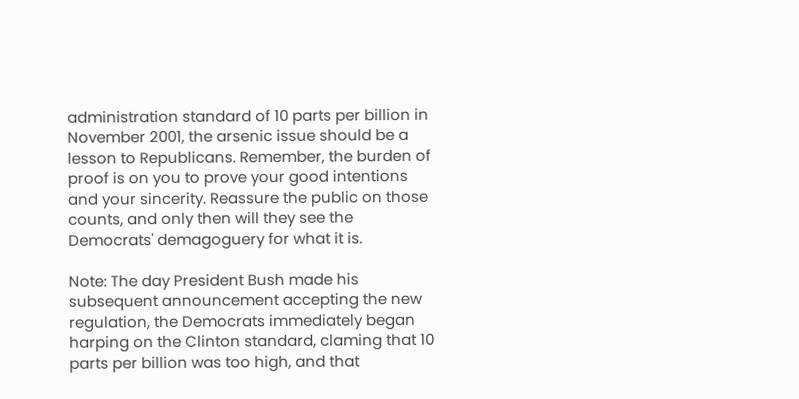administration standard of 10 parts per billion in November 2001, the arsenic issue should be a lesson to Republicans. Remember, the burden of proof is on you to prove your good intentions and your sincerity. Reassure the public on those counts, and only then will they see the Democrats' demagoguery for what it is.

Note: The day President Bush made his subsequent announcement accepting the new regulation, the Democrats immediately began harping on the Clinton standard, claming that 10 parts per billion was too high, and that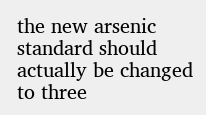the new arsenic standard should actually be changed to three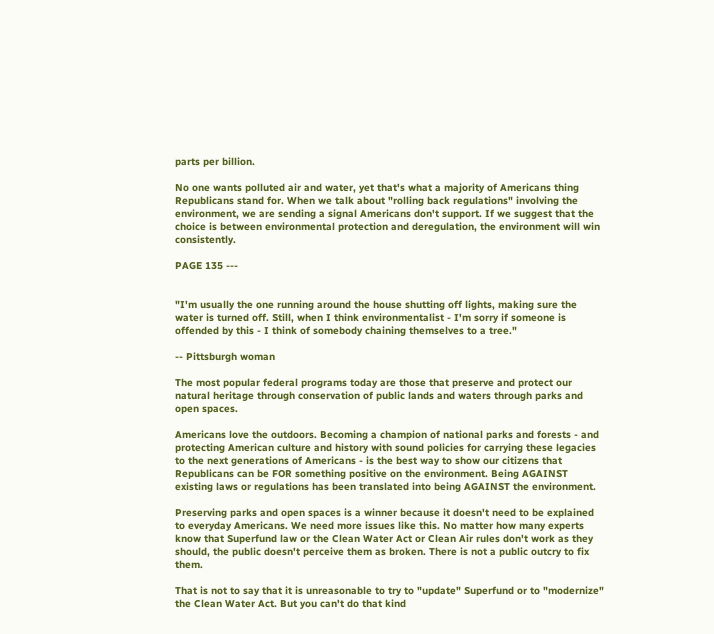parts per billion.

No one wants polluted air and water, yet that's what a majority of Americans thing Republicans stand for. When we talk about "rolling back regulations" involving the environment, we are sending a signal Americans don't support. If we suggest that the choice is between environmental protection and deregulation, the environment will win consistently.

PAGE 135 ---


"I'm usually the one running around the house shutting off lights, making sure the water is turned off. Still, when I think environmentalist - I'm sorry if someone is offended by this - I think of somebody chaining themselves to a tree."

-- Pittsburgh woman

The most popular federal programs today are those that preserve and protect our natural heritage through conservation of public lands and waters through parks and open spaces.

Americans love the outdoors. Becoming a champion of national parks and forests - and protecting American culture and history with sound policies for carrying these legacies to the next generations of Americans - is the best way to show our citizens that Republicans can be FOR something positive on the environment. Being AGAINST existing laws or regulations has been translated into being AGAINST the environment.

Preserving parks and open spaces is a winner because it doesn't need to be explained to everyday Americans. We need more issues like this. No matter how many experts know that Superfund law or the Clean Water Act or Clean Air rules don't work as they should, the public doesn't perceive them as broken. There is not a public outcry to fix them.

That is not to say that it is unreasonable to try to "update" Superfund or to "modernize" the Clean Water Act. But you can't do that kind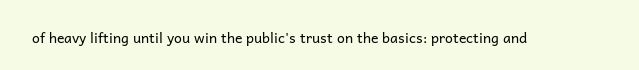of heavy lifting until you win the public's trust on the basics: protecting and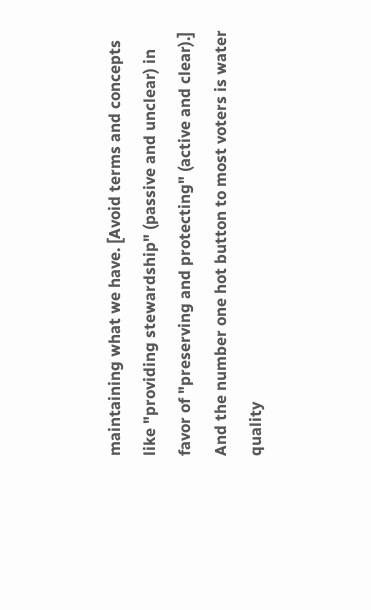maintaining what we have. [Avoid terms and concepts like "providing stewardship" (passive and unclear) in favor of "preserving and protecting" (active and clear).] And the number one hot button to most voters is water quality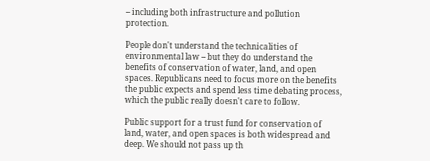-- including both infrastructure and pollution protection.

People don't understand the technicalities of environmental law -- but they do understand the benefits of conservation of water, land, and open spaces. Republicans need to focus more on the benefits the public expects and spend less time debating process, which the public really doesn't care to follow.

Public support for a trust fund for conservation of land, water, and open spaces is both widespread and deep. We should not pass up th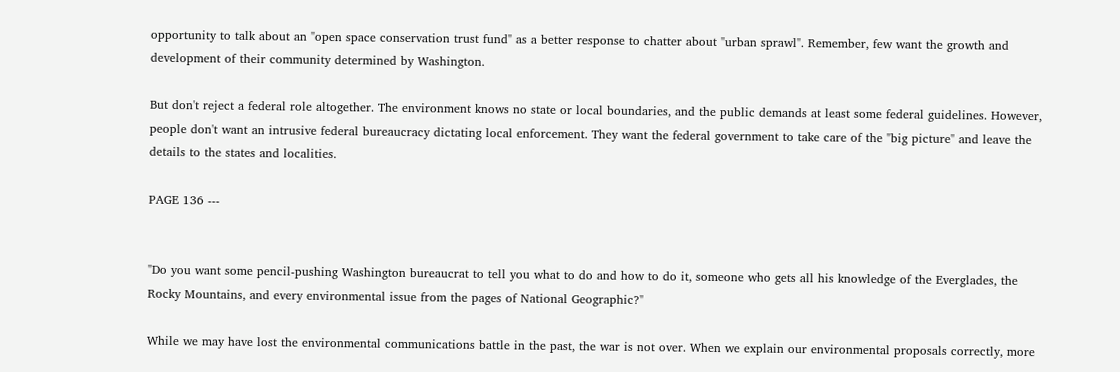opportunity to talk about an "open space conservation trust fund" as a better response to chatter about "urban sprawl". Remember, few want the growth and development of their community determined by Washington.

But don't reject a federal role altogether. The environment knows no state or local boundaries, and the public demands at least some federal guidelines. However, people don't want an intrusive federal bureaucracy dictating local enforcement. They want the federal government to take care of the "big picture" and leave the details to the states and localities.

PAGE 136 ---


"Do you want some pencil-pushing Washington bureaucrat to tell you what to do and how to do it, someone who gets all his knowledge of the Everglades, the Rocky Mountains, and every environmental issue from the pages of National Geographic?"

While we may have lost the environmental communications battle in the past, the war is not over. When we explain our environmental proposals correctly, more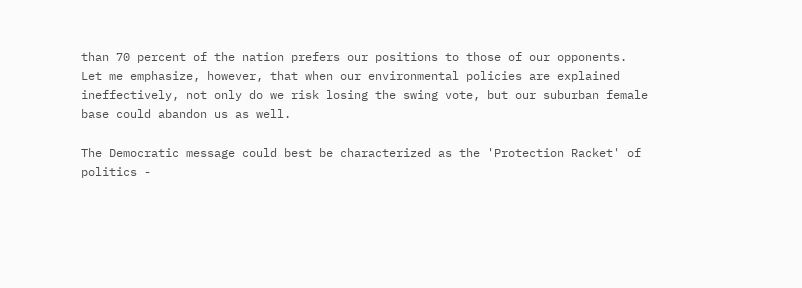than 70 percent of the nation prefers our positions to those of our opponents. Let me emphasize, however, that when our environmental policies are explained ineffectively, not only do we risk losing the swing vote, but our suburban female base could abandon us as well.

The Democratic message could best be characterized as the 'Protection Racket' of politics -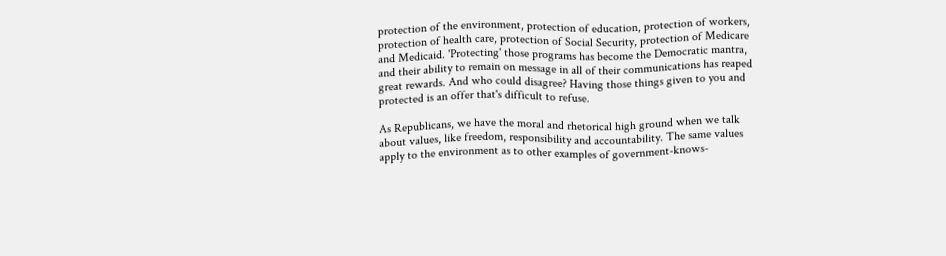protection of the environment, protection of education, protection of workers, protection of health care, protection of Social Security, protection of Medicare and Medicaid. 'Protecting' those programs has become the Democratic mantra, and their ability to remain on message in all of their communications has reaped great rewards. And who could disagree? Having those things given to you and protected is an offer that's difficult to refuse.

As Republicans, we have the moral and rhetorical high ground when we talk about values, like freedom, responsibility and accountability. The same values apply to the environment as to other examples of government-knows-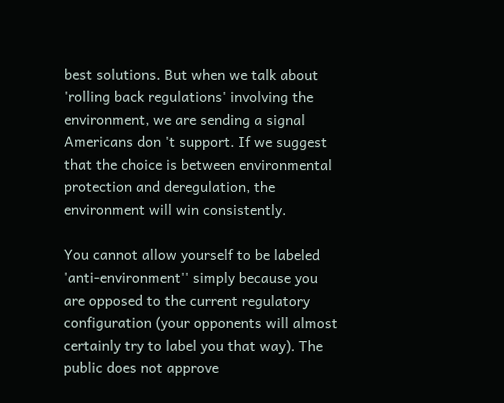best solutions. But when we talk about 'rolling back regulations' involving the environment, we are sending a signal Americans don 't support. If we suggest that the choice is between environmental protection and deregulation, the environment will win consistently.

You cannot allow yourself to be labeled 'anti-environment'' simply because you are opposed to the current regulatory configuration (your opponents will almost certainly try to label you that way). The public does not approve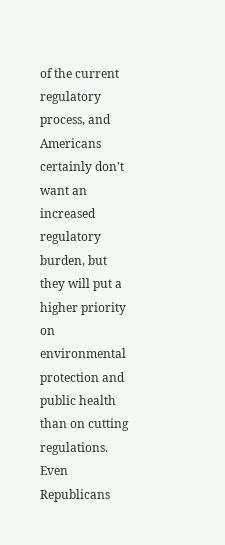of the current regulatory process, and Americans certainly don't want an increased regulatory burden, but they will put a higher priority on environmental protection and public health than on cutting regulations. Even Republicans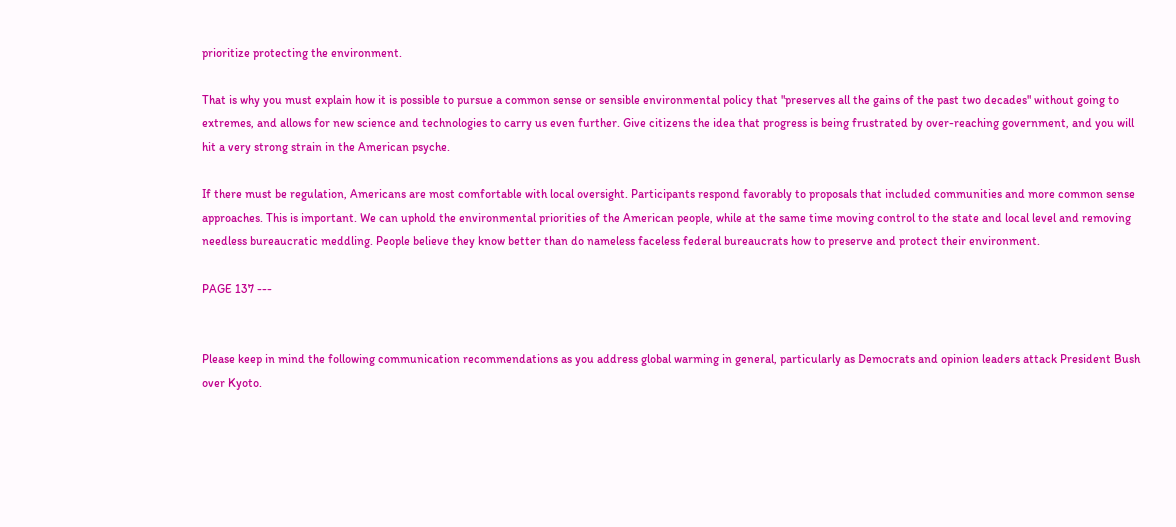prioritize protecting the environment.

That is why you must explain how it is possible to pursue a common sense or sensible environmental policy that "preserves all the gains of the past two decades" without going to extremes, and allows for new science and technologies to carry us even further. Give citizens the idea that progress is being frustrated by over-reaching government, and you will hit a very strong strain in the American psyche.

If there must be regulation, Americans are most comfortable with local oversight. Participants respond favorably to proposals that included communities and more common sense approaches. This is important. We can uphold the environmental priorities of the American people, while at the same time moving control to the state and local level and removing needless bureaucratic meddling. People believe they know better than do nameless faceless federal bureaucrats how to preserve and protect their environment.

PAGE 137 ---


Please keep in mind the following communication recommendations as you address global warming in general, particularly as Democrats and opinion leaders attack President Bush over Kyoto.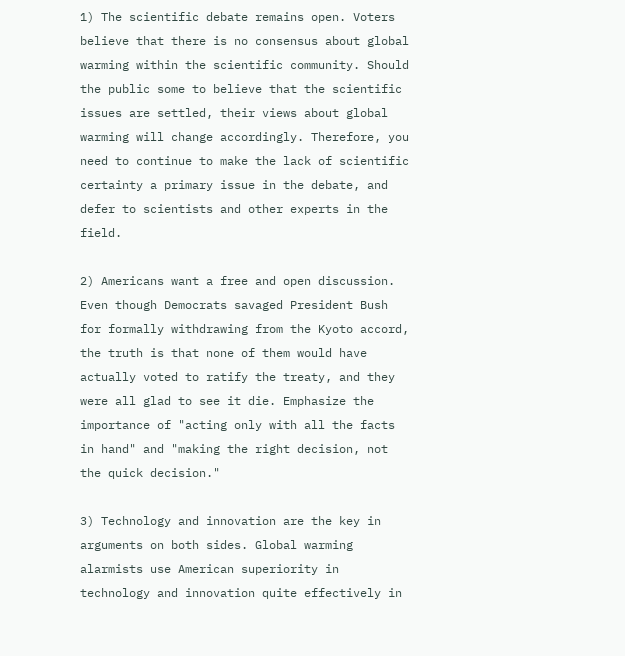1) The scientific debate remains open. Voters believe that there is no consensus about global warming within the scientific community. Should the public some to believe that the scientific issues are settled, their views about global warming will change accordingly. Therefore, you need to continue to make the lack of scientific certainty a primary issue in the debate, and defer to scientists and other experts in the field.

2) Americans want a free and open discussion. Even though Democrats savaged President Bush for formally withdrawing from the Kyoto accord, the truth is that none of them would have actually voted to ratify the treaty, and they were all glad to see it die. Emphasize the importance of "acting only with all the facts in hand" and "making the right decision, not the quick decision."

3) Technology and innovation are the key in arguments on both sides. Global warming alarmists use American superiority in technology and innovation quite effectively in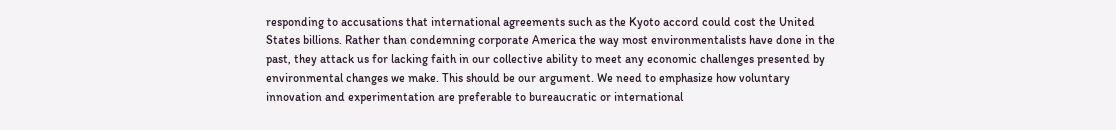responding to accusations that international agreements such as the Kyoto accord could cost the United States billions. Rather than condemning corporate America the way most environmentalists have done in the past, they attack us for lacking faith in our collective ability to meet any economic challenges presented by environmental changes we make. This should be our argument. We need to emphasize how voluntary innovation and experimentation are preferable to bureaucratic or international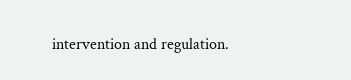intervention and regulation.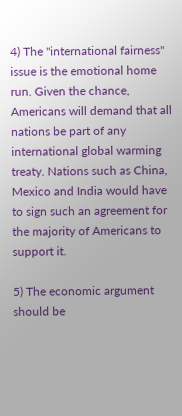4) The "international fairness" issue is the emotional home run. Given the chance, Americans will demand that all nations be part of any international global warming treaty. Nations such as China, Mexico and India would have to sign such an agreement for the majority of Americans to support it.

5) The economic argument should be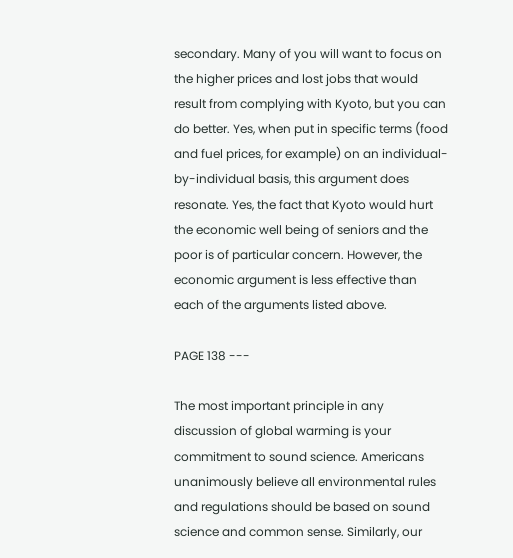secondary. Many of you will want to focus on the higher prices and lost jobs that would result from complying with Kyoto, but you can do better. Yes, when put in specific terms (food and fuel prices, for example) on an individual-by-individual basis, this argument does resonate. Yes, the fact that Kyoto would hurt the economic well being of seniors and the poor is of particular concern. However, the economic argument is less effective than each of the arguments listed above.

PAGE 138 ---

The most important principle in any discussion of global warming is your commitment to sound science. Americans unanimously believe all environmental rules and regulations should be based on sound science and common sense. Similarly, our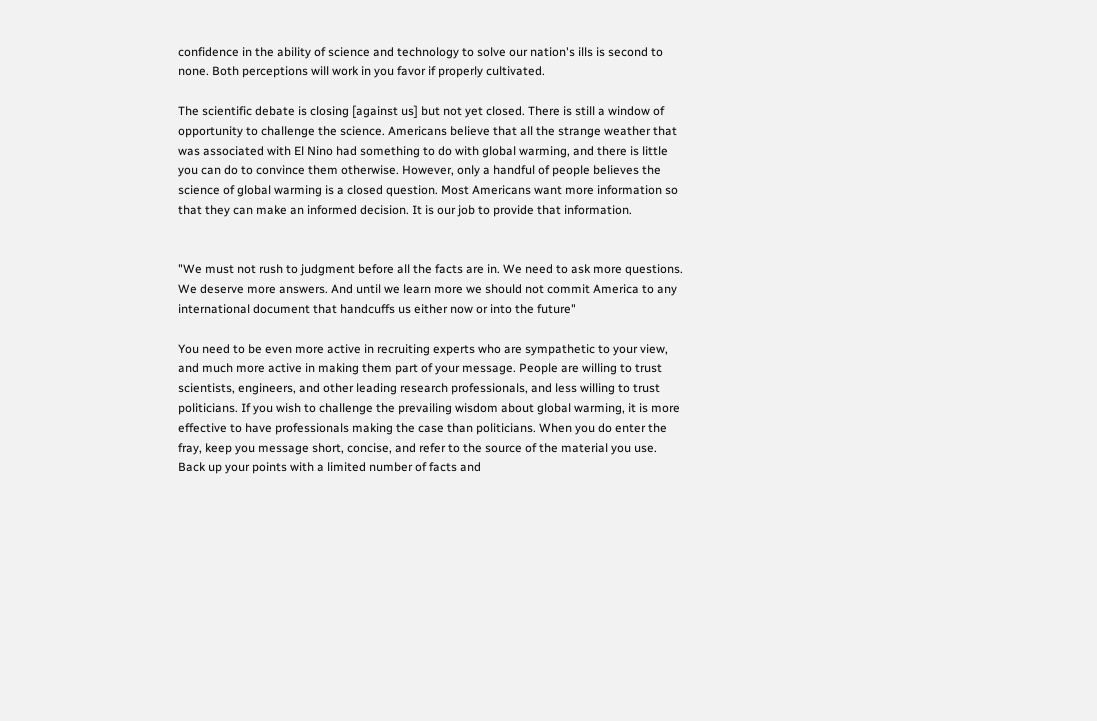confidence in the ability of science and technology to solve our nation's ills is second to none. Both perceptions will work in you favor if properly cultivated.

The scientific debate is closing [against us] but not yet closed. There is still a window of opportunity to challenge the science. Americans believe that all the strange weather that was associated with El Nino had something to do with global warming, and there is little you can do to convince them otherwise. However, only a handful of people believes the science of global warming is a closed question. Most Americans want more information so that they can make an informed decision. It is our job to provide that information.


"We must not rush to judgment before all the facts are in. We need to ask more questions. We deserve more answers. And until we learn more we should not commit America to any international document that handcuffs us either now or into the future"

You need to be even more active in recruiting experts who are sympathetic to your view, and much more active in making them part of your message. People are willing to trust scientists, engineers, and other leading research professionals, and less willing to trust politicians. If you wish to challenge the prevailing wisdom about global warming, it is more effective to have professionals making the case than politicians. When you do enter the fray, keep you message short, concise, and refer to the source of the material you use. Back up your points with a limited number of facts and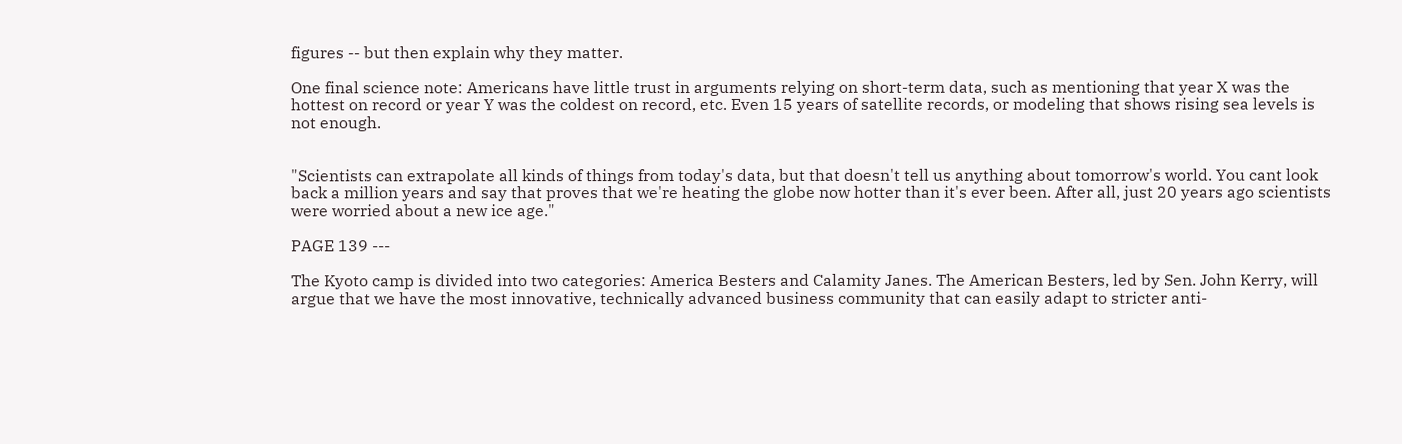figures -- but then explain why they matter.

One final science note: Americans have little trust in arguments relying on short-term data, such as mentioning that year X was the hottest on record or year Y was the coldest on record, etc. Even 15 years of satellite records, or modeling that shows rising sea levels is not enough.


"Scientists can extrapolate all kinds of things from today's data, but that doesn't tell us anything about tomorrow's world. You cant look back a million years and say that proves that we're heating the globe now hotter than it's ever been. After all, just 20 years ago scientists were worried about a new ice age."

PAGE 139 ---

The Kyoto camp is divided into two categories: America Besters and Calamity Janes. The American Besters, led by Sen. John Kerry, will argue that we have the most innovative, technically advanced business community that can easily adapt to stricter anti-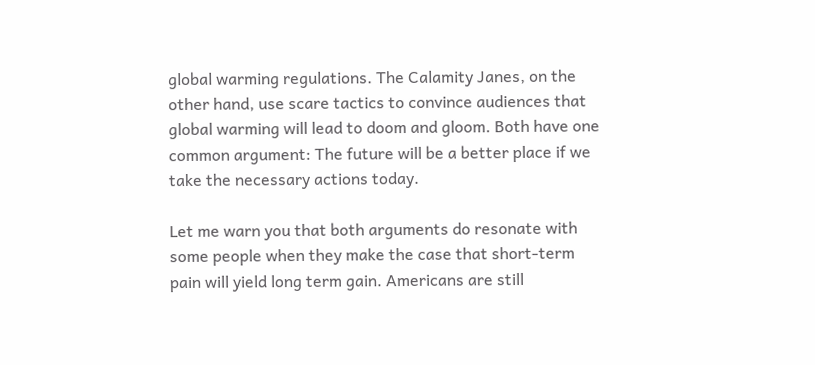global warming regulations. The Calamity Janes, on the other hand, use scare tactics to convince audiences that global warming will lead to doom and gloom. Both have one common argument: The future will be a better place if we take the necessary actions today.

Let me warn you that both arguments do resonate with some people when they make the case that short-term pain will yield long term gain. Americans are still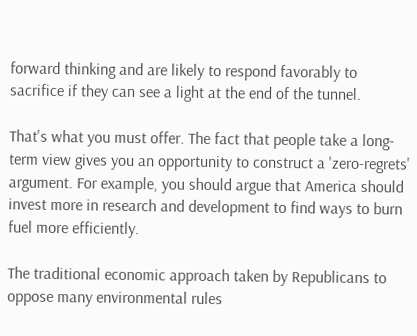forward thinking and are likely to respond favorably to sacrifice if they can see a light at the end of the tunnel.

That's what you must offer. The fact that people take a long-term view gives you an opportunity to construct a 'zero-regrets' argument. For example, you should argue that America should invest more in research and development to find ways to burn fuel more efficiently.

The traditional economic approach taken by Republicans to oppose many environmental rules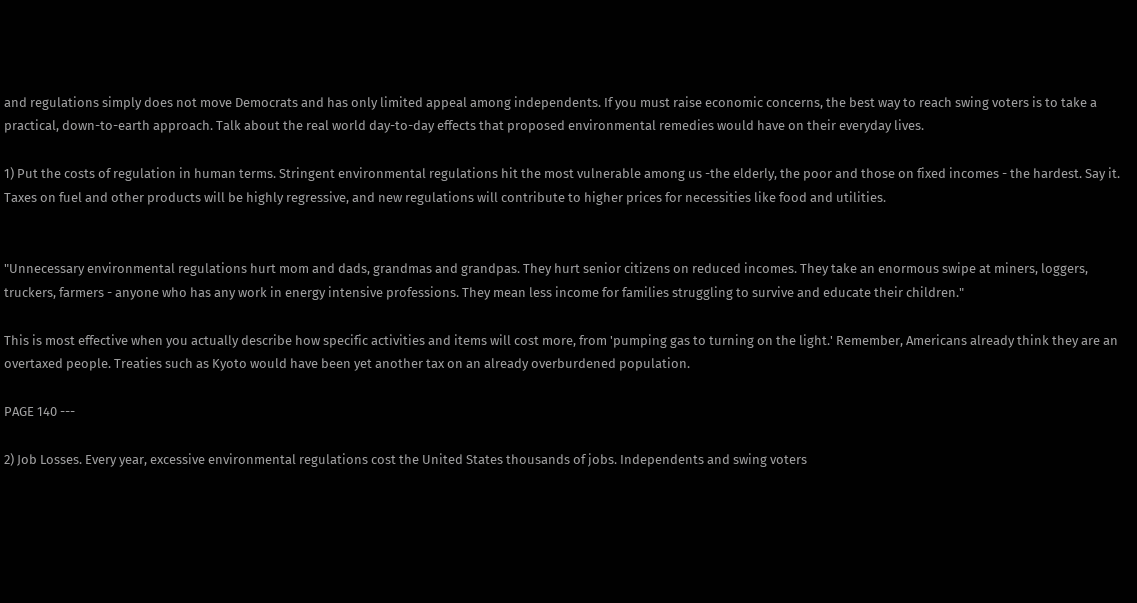and regulations simply does not move Democrats and has only limited appeal among independents. If you must raise economic concerns, the best way to reach swing voters is to take a practical, down-to-earth approach. Talk about the real world day-to-day effects that proposed environmental remedies would have on their everyday lives.

1) Put the costs of regulation in human terms. Stringent environmental regulations hit the most vulnerable among us -the elderly, the poor and those on fixed incomes - the hardest. Say it. Taxes on fuel and other products will be highly regressive, and new regulations will contribute to higher prices for necessities like food and utilities.


"Unnecessary environmental regulations hurt mom and dads, grandmas and grandpas. They hurt senior citizens on reduced incomes. They take an enormous swipe at miners, loggers, truckers, farmers - anyone who has any work in energy intensive professions. They mean less income for families struggling to survive and educate their children."

This is most effective when you actually describe how specific activities and items will cost more, from 'pumping gas to turning on the light.' Remember, Americans already think they are an overtaxed people. Treaties such as Kyoto would have been yet another tax on an already overburdened population.

PAGE 140 ---

2) Job Losses. Every year, excessive environmental regulations cost the United States thousands of jobs. Independents and swing voters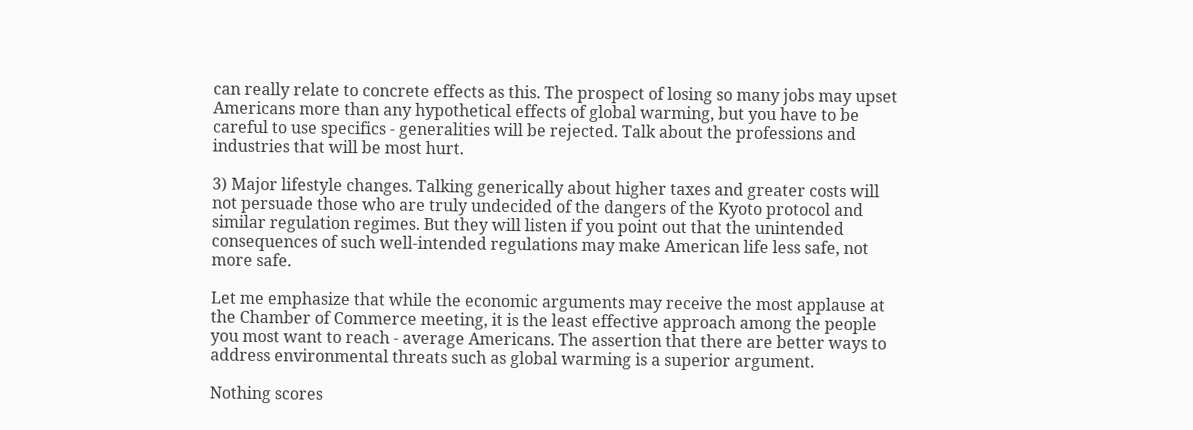can really relate to concrete effects as this. The prospect of losing so many jobs may upset Americans more than any hypothetical effects of global warming, but you have to be careful to use specifics - generalities will be rejected. Talk about the professions and industries that will be most hurt.

3) Major lifestyle changes. Talking generically about higher taxes and greater costs will not persuade those who are truly undecided of the dangers of the Kyoto protocol and similar regulation regimes. But they will listen if you point out that the unintended consequences of such well-intended regulations may make American life less safe, not more safe.

Let me emphasize that while the economic arguments may receive the most applause at the Chamber of Commerce meeting, it is the least effective approach among the people you most want to reach - average Americans. The assertion that there are better ways to address environmental threats such as global warming is a superior argument.

Nothing scores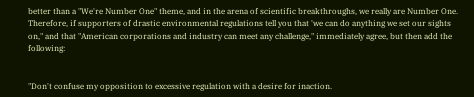better than a "We're Number One" theme, and in the arena of scientific breakthroughs, we really are Number One. Therefore, if supporters of drastic environmental regulations tell you that 'we can do anything we set our sights on," and that "American corporations and industry can meet any challenge," immediately agree, but then add the following:


"Don't confuse my opposition to excessive regulation with a desire for inaction.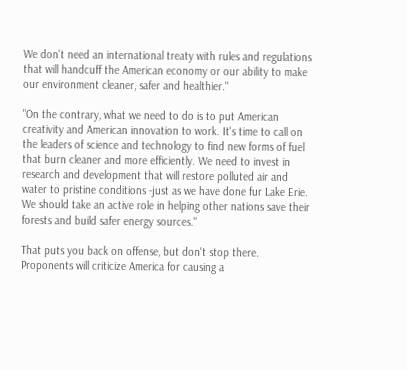We don't need an international treaty with rules and regulations that will handcuff the American economy or our ability to make our environment cleaner, safer and healthier."

"On the contrary, what we need to do is to put American creativity and American innovation to work. It's time to call on the leaders of science and technology to find new forms of fuel that burn cleaner and more efficiently. We need to invest in research and development that will restore polluted air and water to pristine conditions -just as we have done fur Lake Erie. We should take an active role in helping other nations save their forests and build safer energy sources."

That puts you back on offense, but don't stop there. Proponents will criticize America for causing a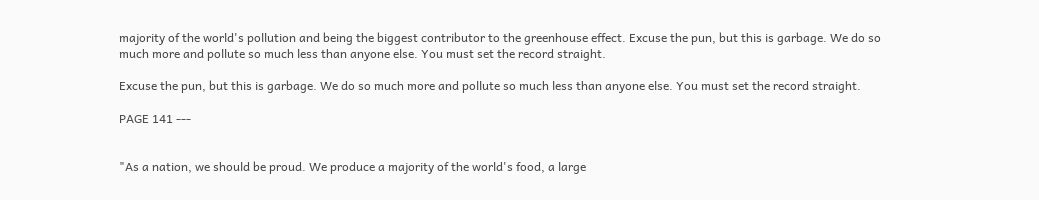majority of the world's pollution and being the biggest contributor to the greenhouse effect. Excuse the pun, but this is garbage. We do so much more and pollute so much less than anyone else. You must set the record straight.

Excuse the pun, but this is garbage. We do so much more and pollute so much less than anyone else. You must set the record straight.

PAGE 141 ---


"As a nation, we should be proud. We produce a majority of the world's food, a large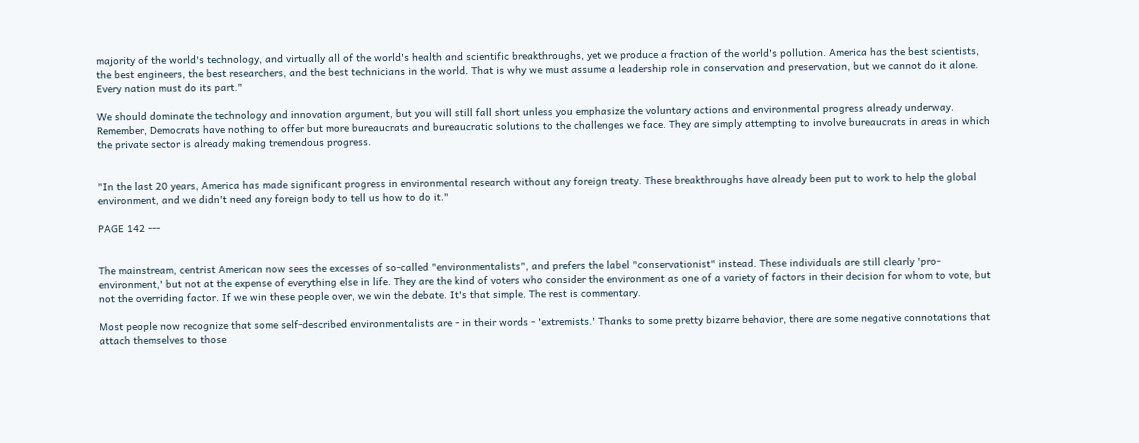majority of the world's technology, and virtually all of the world's health and scientific breakthroughs, yet we produce a fraction of the world's pollution. America has the best scientists, the best engineers, the best researchers, and the best technicians in the world. That is why we must assume a leadership role in conservation and preservation, but we cannot do it alone. Every nation must do its part."

We should dominate the technology and innovation argument, but you will still fall short unless you emphasize the voluntary actions and environmental progress already underway. Remember, Democrats have nothing to offer but more bureaucrats and bureaucratic solutions to the challenges we face. They are simply attempting to involve bureaucrats in areas in which the private sector is already making tremendous progress.


"In the last 20 years, America has made significant progress in environmental research without any foreign treaty. These breakthroughs have already been put to work to help the global environment, and we didn't need any foreign body to tell us how to do it."

PAGE 142 ---


The mainstream, centrist American now sees the excesses of so-called "environmentalists", and prefers the label "conservationist" instead. These individuals are still clearly 'pro-environment,' but not at the expense of everything else in life. They are the kind of voters who consider the environment as one of a variety of factors in their decision for whom to vote, but not the overriding factor. If we win these people over, we win the debate. It's that simple. The rest is commentary.

Most people now recognize that some self-described environmentalists are - in their words - 'extremists.' Thanks to some pretty bizarre behavior, there are some negative connotations that attach themselves to those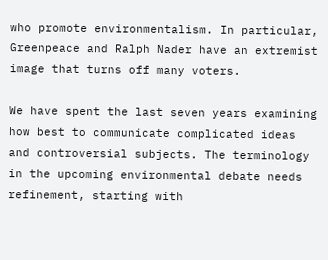who promote environmentalism. In particular, Greenpeace and Ralph Nader have an extremist image that turns off many voters.

We have spent the last seven years examining how best to communicate complicated ideas and controversial subjects. The terminology in the upcoming environmental debate needs refinement, starting with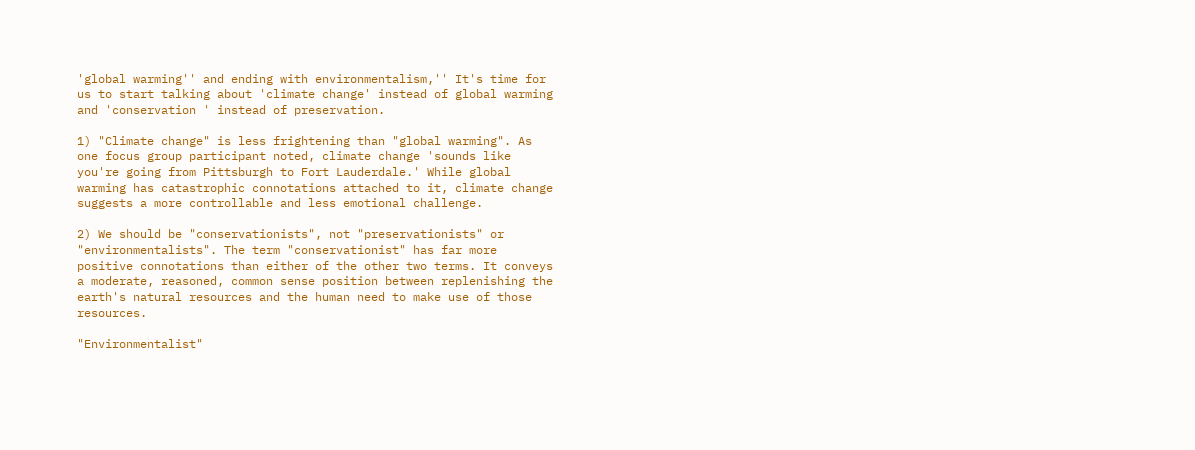'global warming'' and ending with environmentalism,'' It's time for us to start talking about 'climate change' instead of global warming and 'conservation ' instead of preservation.

1) "Climate change" is less frightening than "global warming". As one focus group participant noted, climate change 'sounds like you're going from Pittsburgh to Fort Lauderdale.' While global warming has catastrophic connotations attached to it, climate change suggests a more controllable and less emotional challenge.

2) We should be "conservationists", not "preservationists" or "environmentalists". The term "conservationist" has far more positive connotations than either of the other two terms. It conveys a moderate, reasoned, common sense position between replenishing the earth's natural resources and the human need to make use of those resources.

"Environmentalist"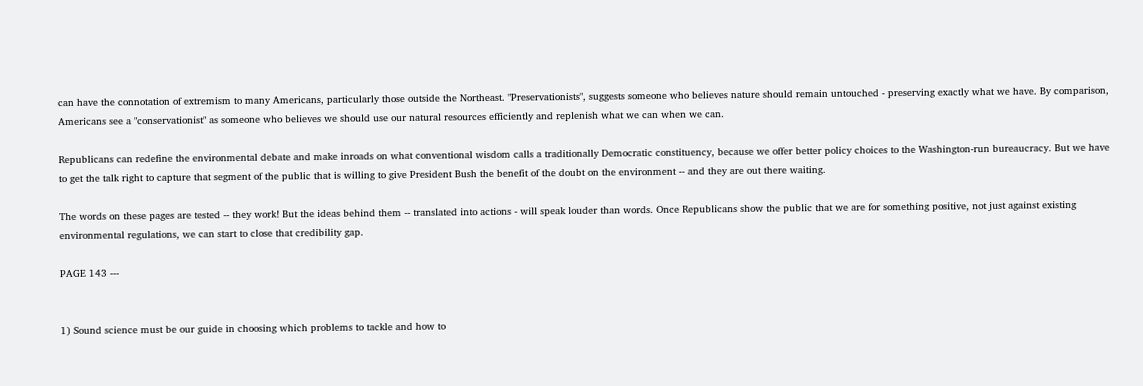can have the connotation of extremism to many Americans, particularly those outside the Northeast. "Preservationists", suggests someone who believes nature should remain untouched - preserving exactly what we have. By comparison, Americans see a "conservationist" as someone who believes we should use our natural resources efficiently and replenish what we can when we can.

Republicans can redefine the environmental debate and make inroads on what conventional wisdom calls a traditionally Democratic constituency, because we offer better policy choices to the Washington-run bureaucracy. But we have to get the talk right to capture that segment of the public that is willing to give President Bush the benefit of the doubt on the environment -- and they are out there waiting.

The words on these pages are tested -- they work! But the ideas behind them -- translated into actions - will speak louder than words. Once Republicans show the public that we are for something positive, not just against existing environmental regulations, we can start to close that credibility gap.

PAGE 143 ---


1) Sound science must be our guide in choosing which problems to tackle and how to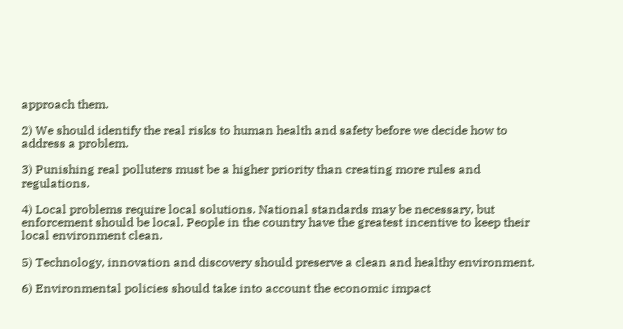approach them.

2) We should identify the real risks to human health and safety before we decide how to address a problem.

3) Punishing real polluters must be a higher priority than creating more rules and regulations.

4) Local problems require local solutions. National standards may be necessary, but enforcement should be local. People in the country have the greatest incentive to keep their local environment clean.

5) Technology, innovation and discovery should preserve a clean and healthy environment.

6) Environmental policies should take into account the economic impact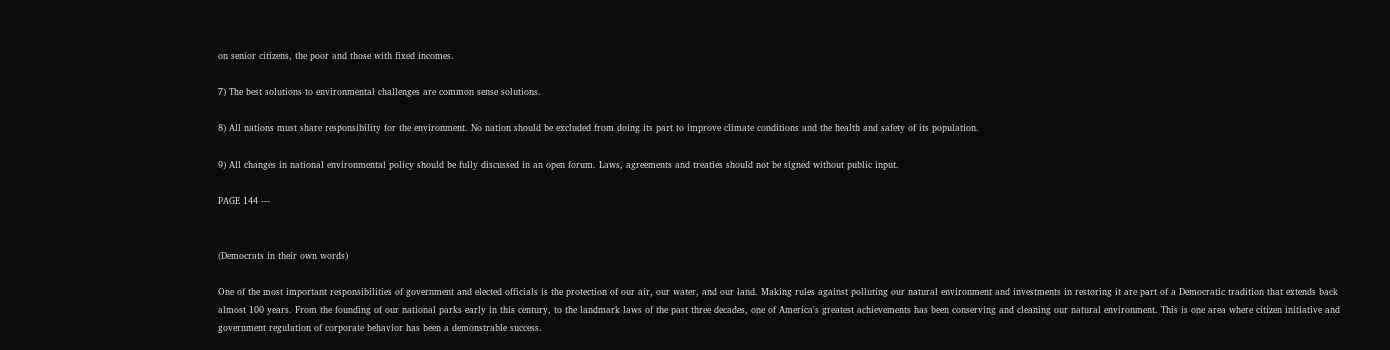on senior citizens, the poor and those with fixed incomes.

7) The best solutions to environmental challenges are common sense solutions.

8) All nations must share responsibility for the environment. No nation should be excluded from doing its part to improve climate conditions and the health and safety of its population.

9) All changes in national environmental policy should be fully discussed in an open forum. Laws, agreements and treaties should not be signed without public input.

PAGE 144 ---


(Democrats in their own words)

One of the most important responsibilities of government and elected officials is the protection of our air, our water, and our land. Making rules against polluting our natural environment and investments in restoring it are part of a Democratic tradition that extends back almost 100 years. From the founding of our national parks early in this century, to the landmark laws of the past three decades, one of America's greatest achievements has been conserving and cleaning our natural environment. This is one area where citizen initiative and government regulation of corporate behavior has been a demonstrable success.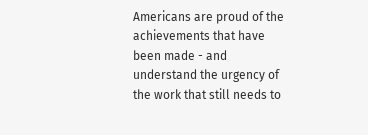Americans are proud of the achievements that have been made - and understand the urgency of the work that still needs to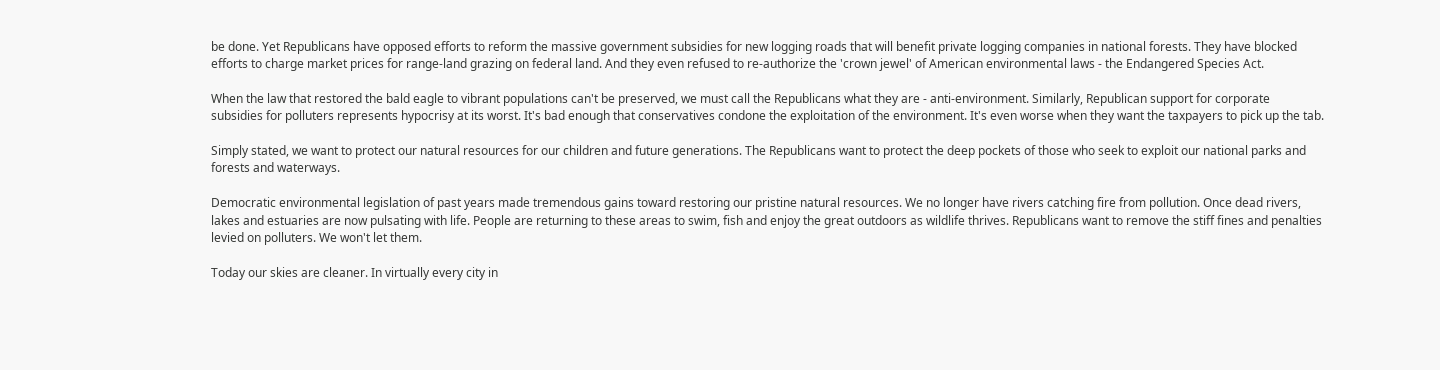be done. Yet Republicans have opposed efforts to reform the massive government subsidies for new logging roads that will benefit private logging companies in national forests. They have blocked efforts to charge market prices for range-land grazing on federal land. And they even refused to re-authorize the 'crown jewel' of American environmental laws - the Endangered Species Act.

When the law that restored the bald eagle to vibrant populations can't be preserved, we must call the Republicans what they are - anti-environment. Similarly, Republican support for corporate subsidies for polluters represents hypocrisy at its worst. It's bad enough that conservatives condone the exploitation of the environment. It's even worse when they want the taxpayers to pick up the tab.

Simply stated, we want to protect our natural resources for our children and future generations. The Republicans want to protect the deep pockets of those who seek to exploit our national parks and forests and waterways.

Democratic environmental legislation of past years made tremendous gains toward restoring our pristine natural resources. We no longer have rivers catching fire from pollution. Once dead rivers, lakes and estuaries are now pulsating with life. People are returning to these areas to swim, fish and enjoy the great outdoors as wildlife thrives. Republicans want to remove the stiff fines and penalties levied on polluters. We won't let them.

Today our skies are cleaner. In virtually every city in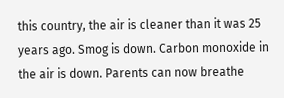this country, the air is cleaner than it was 25 years ago. Smog is down. Carbon monoxide in the air is down. Parents can now breathe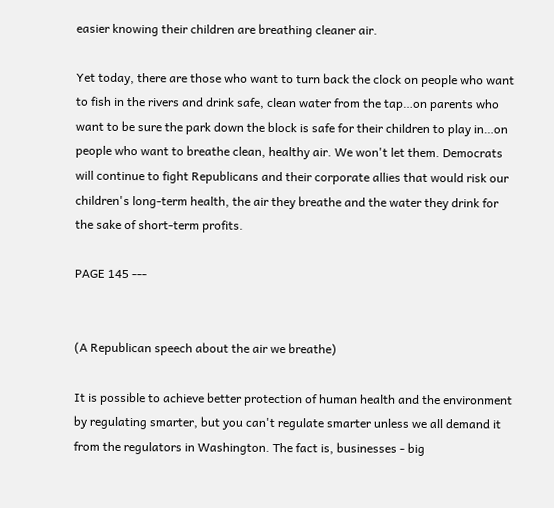easier knowing their children are breathing cleaner air.

Yet today, there are those who want to turn back the clock on people who want to fish in the rivers and drink safe, clean water from the tap…on parents who want to be sure the park down the block is safe for their children to play in…on people who want to breathe clean, healthy air. We won't let them. Democrats will continue to fight Republicans and their corporate allies that would risk our children's long-term health, the air they breathe and the water they drink for the sake of short-term profits.

PAGE 145 ---


(A Republican speech about the air we breathe)

It is possible to achieve better protection of human health and the environment by regulating smarter, but you can't regulate smarter unless we all demand it from the regulators in Washington. The fact is, businesses - big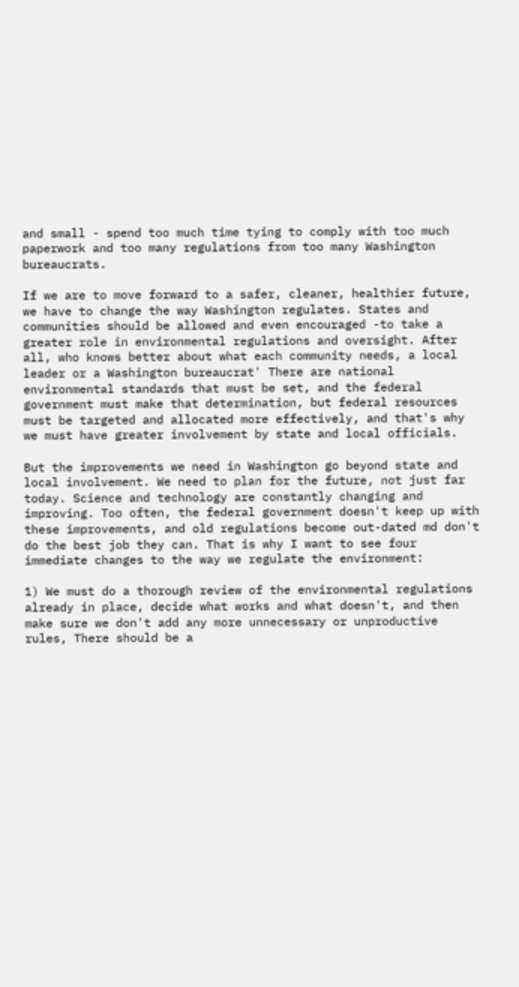and small - spend too much time tying to comply with too much paperwork and too many regulations from too many Washington bureaucrats.

If we are to move forward to a safer, cleaner, healthier future, we have to change the way Washington regulates. States and communities should be allowed and even encouraged -to take a greater role in environmental regulations and oversight. After all, who knows better about what each community needs, a local leader or a Washington bureaucrat' There are national environmental standards that must be set, and the federal government must make that determination, but federal resources must be targeted and allocated more effectively, and that's why we must have greater involvement by state and local officials.

But the improvements we need in Washington go beyond state and local involvement. We need to plan for the future, not just far today. Science and technology are constantly changing and improving. Too often, the federal government doesn't keep up with these improvements, and old regulations become out-dated md don't do the best job they can. That is why I want to see four immediate changes to the way we regulate the environment:

1) We must do a thorough review of the environmental regulations already in place, decide what works and what doesn't, and then make sure we don't add any more unnecessary or unproductive rules, There should be a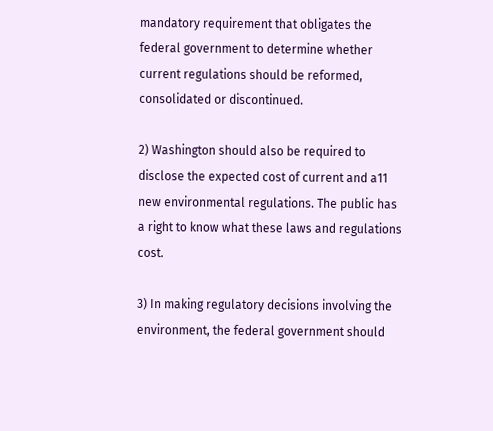mandatory requirement that obligates the federal government to determine whether current regulations should be reformed, consolidated or discontinued.

2) Washington should also be required to disclose the expected cost of current and a11 new environmental regulations. The public has a right to know what these laws and regulations cost.

3) In making regulatory decisions involving the environment, the federal government should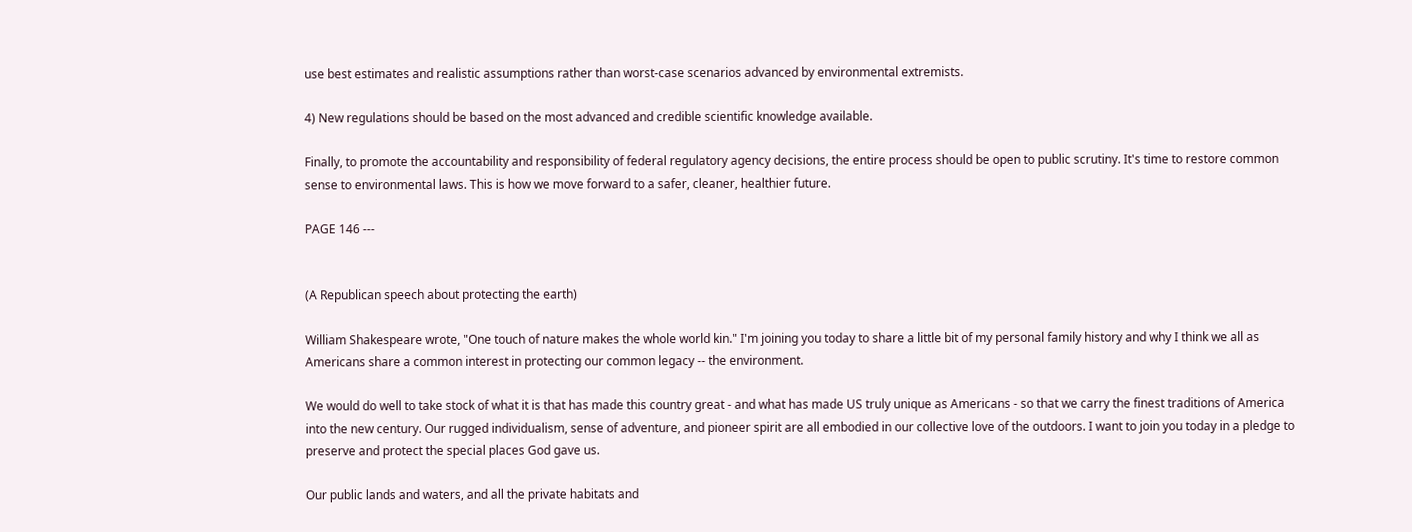use best estimates and realistic assumptions rather than worst-case scenarios advanced by environmental extremists.

4) New regulations should be based on the most advanced and credible scientific knowledge available.

Finally, to promote the accountability and responsibility of federal regulatory agency decisions, the entire process should be open to public scrutiny. It's time to restore common sense to environmental laws. This is how we move forward to a safer, cleaner, healthier future.

PAGE 146 ---


(A Republican speech about protecting the earth)

William Shakespeare wrote, "One touch of nature makes the whole world kin." I'm joining you today to share a little bit of my personal family history and why I think we all as Americans share a common interest in protecting our common legacy -- the environment.

We would do well to take stock of what it is that has made this country great - and what has made US truly unique as Americans - so that we carry the finest traditions of America into the new century. Our rugged individualism, sense of adventure, and pioneer spirit are all embodied in our collective love of the outdoors. I want to join you today in a pledge to preserve and protect the special places God gave us.

Our public lands and waters, and all the private habitats and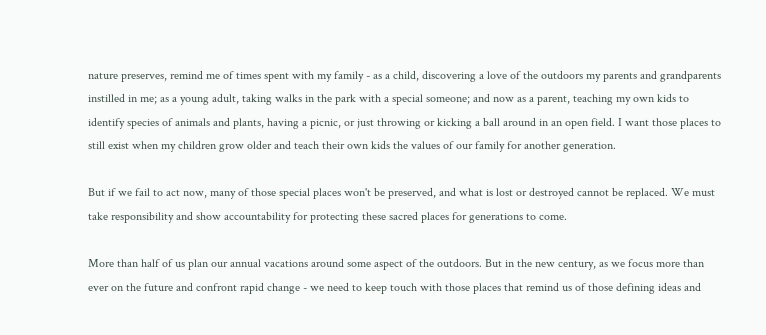nature preserves, remind me of times spent with my family - as a child, discovering a love of the outdoors my parents and grandparents instilled in me; as a young adult, taking walks in the park with a special someone; and now as a parent, teaching my own kids to identify species of animals and plants, having a picnic, or just throwing or kicking a ball around in an open field. I want those places to still exist when my children grow older and teach their own kids the values of our family for another generation.

But if we fail to act now, many of those special places won't be preserved, and what is lost or destroyed cannot be replaced. We must take responsibility and show accountability for protecting these sacred places for generations to come.

More than half of us plan our annual vacations around some aspect of the outdoors. But in the new century, as we focus more than ever on the future and confront rapid change - we need to keep touch with those places that remind us of those defining ideas and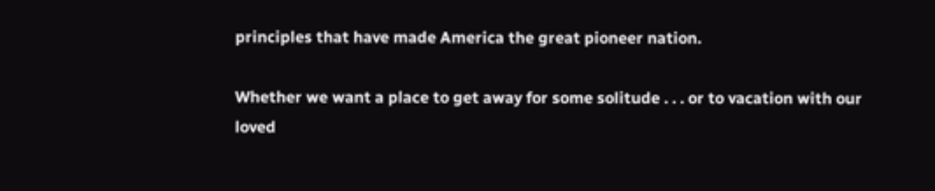principles that have made America the great pioneer nation.

Whether we want a place to get away for some solitude . . . or to vacation with our loved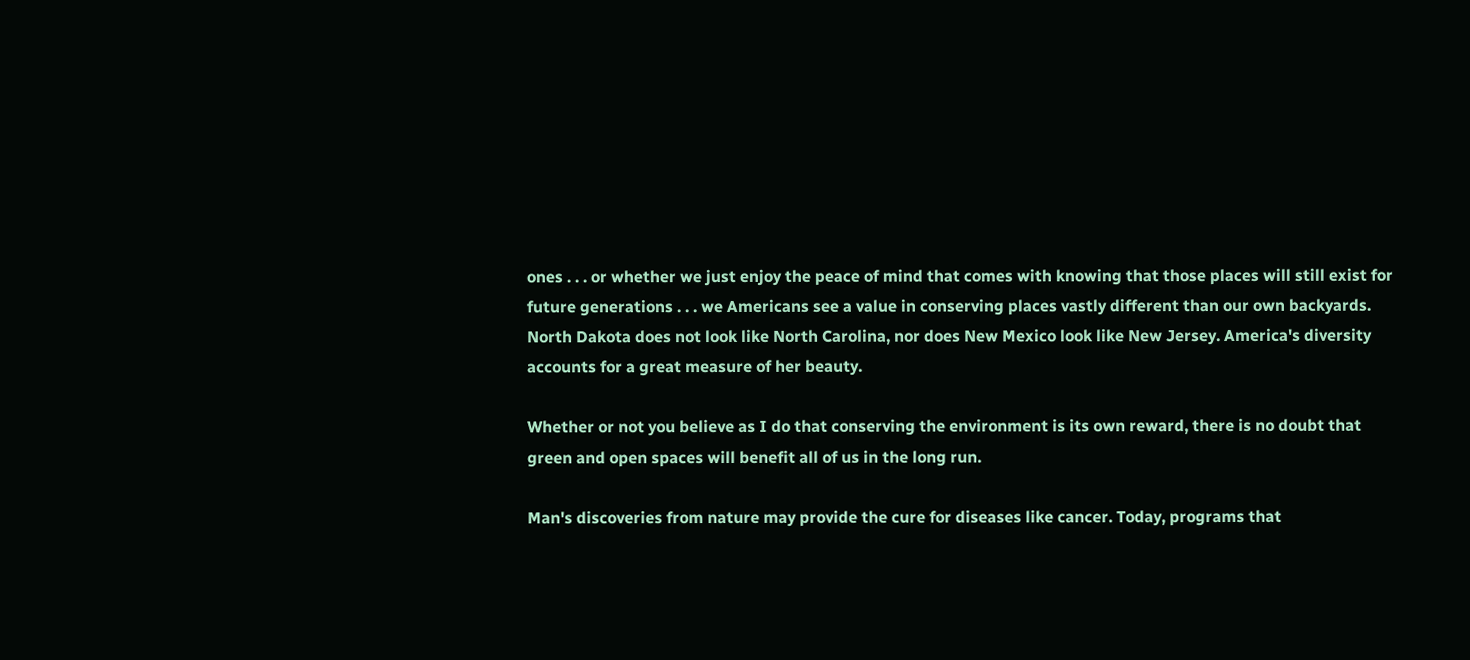ones . . . or whether we just enjoy the peace of mind that comes with knowing that those places will still exist for future generations . . . we Americans see a value in conserving places vastly different than our own backyards. North Dakota does not look like North Carolina, nor does New Mexico look like New Jersey. America's diversity accounts for a great measure of her beauty.

Whether or not you believe as I do that conserving the environment is its own reward, there is no doubt that green and open spaces will benefit all of us in the long run.

Man's discoveries from nature may provide the cure for diseases like cancer. Today, programs that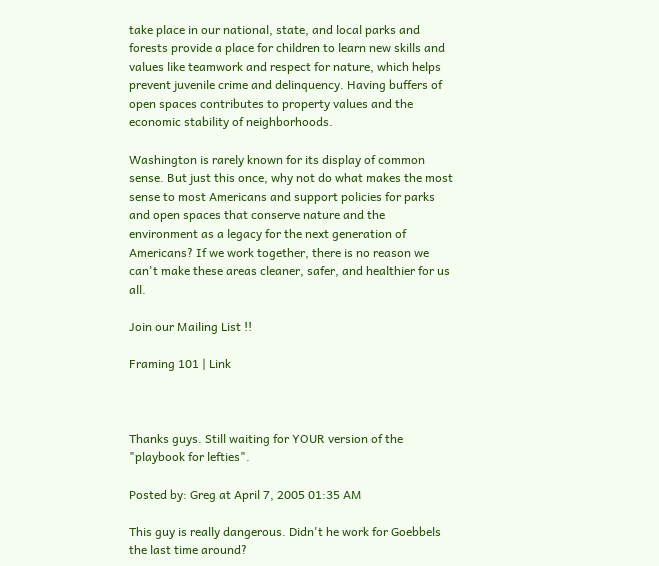take place in our national, state, and local parks and forests provide a place for children to learn new skills and values like teamwork and respect for nature, which helps prevent juvenile crime and delinquency. Having buffers of open spaces contributes to property values and the economic stability of neighborhoods.

Washington is rarely known for its display of common sense. But just this once, why not do what makes the most sense to most Americans and support policies for parks and open spaces that conserve nature and the environment as a legacy for the next generation of Americans? If we work together, there is no reason we can't make these areas cleaner, safer, and healthier for us all.

Join our Mailing List !!

Framing 101 | Link



Thanks guys. Still waiting for YOUR version of the "playbook for lefties".

Posted by: Greg at April 7, 2005 01:35 AM

This guy is really dangerous. Didn't he work for Goebbels the last time around?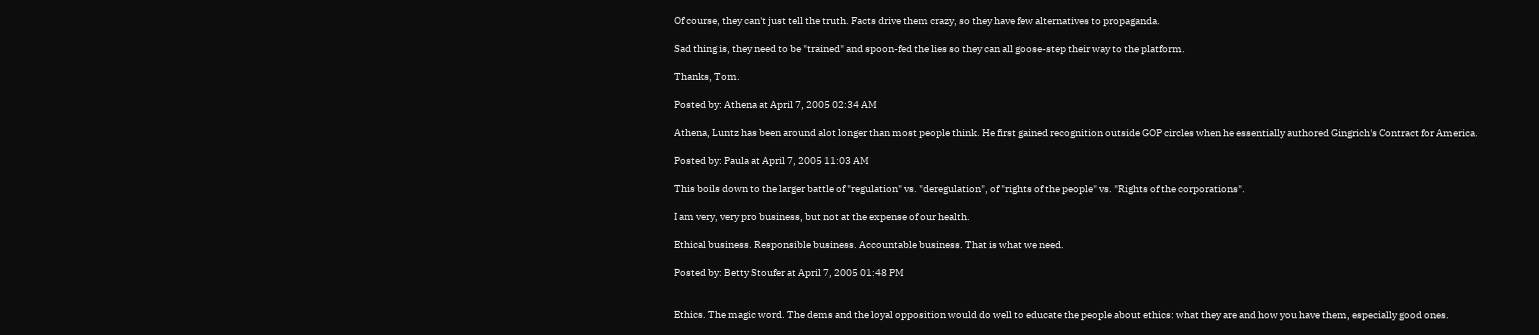Of course, they can't just tell the truth. Facts drive them crazy, so they have few alternatives to propaganda.

Sad thing is, they need to be "trained" and spoon-fed the lies so they can all goose-step their way to the platform.

Thanks, Tom.

Posted by: Athena at April 7, 2005 02:34 AM

Athena, Luntz has been around alot longer than most people think. He first gained recognition outside GOP circles when he essentially authored Gingrich's Contract for America.

Posted by: Paula at April 7, 2005 11:03 AM

This boils down to the larger battle of "regulation" vs. "deregulation", of "rights of the people" vs. "Rights of the corporations".

I am very, very pro business, but not at the expense of our health.

Ethical business. Responsible business. Accountable business. That is what we need.

Posted by: Betty Stoufer at April 7, 2005 01:48 PM


Ethics. The magic word. The dems and the loyal opposition would do well to educate the people about ethics: what they are and how you have them, especially good ones.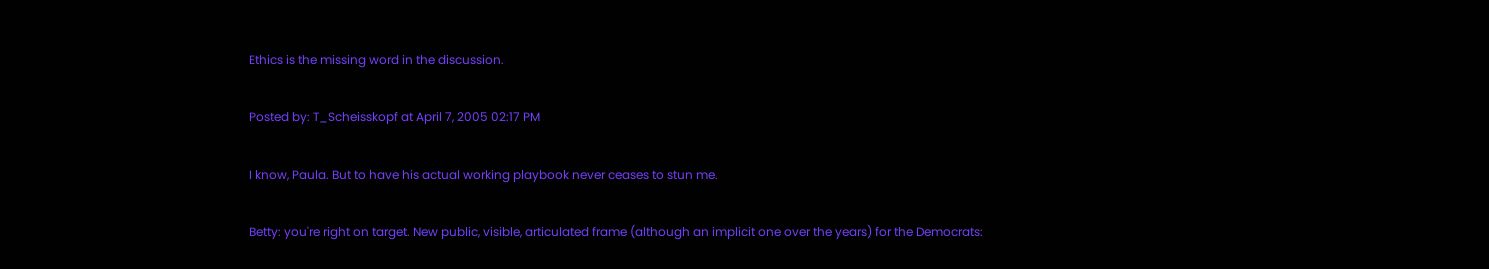Ethics is the missing word in the discussion.

Posted by: T_Scheisskopf at April 7, 2005 02:17 PM

I know, Paula. But to have his actual working playbook never ceases to stun me.

Betty: you're right on target. New public, visible, articulated frame (although an implicit one over the years) for the Democrats: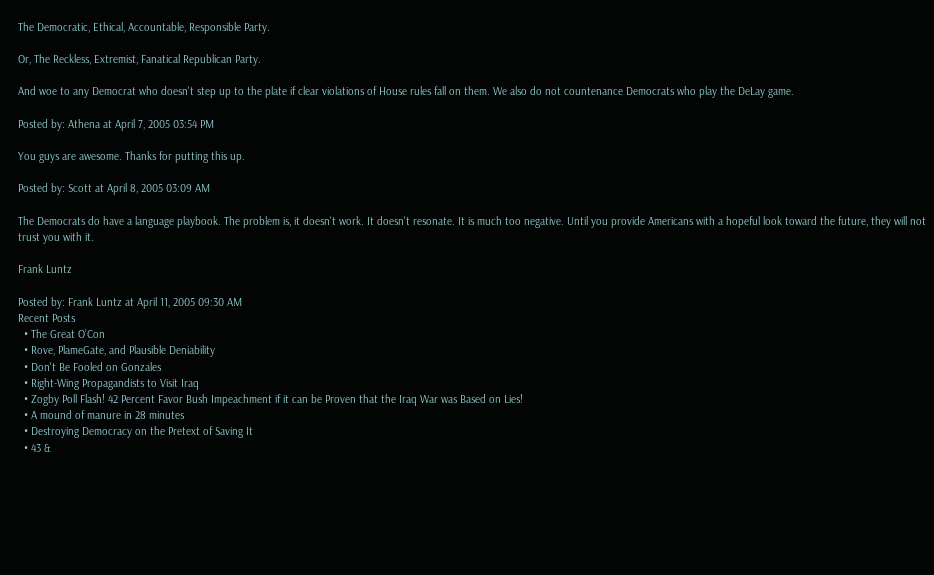The Democratic, Ethical, Accountable, Responsible Party.

Or, The Reckless, Extremist, Fanatical Republican Party.

And woe to any Democrat who doesn't step up to the plate if clear violations of House rules fall on them. We also do not countenance Democrats who play the DeLay game.

Posted by: Athena at April 7, 2005 03:54 PM

You guys are awesome. Thanks for putting this up.

Posted by: Scott at April 8, 2005 03:09 AM

The Democrats do have a language playbook. The problem is, it doesn't work. It doesn't resonate. It is much too negative. Until you provide Americans with a hopeful look toward the future, they will not trust you with it.

Frank Luntz

Posted by: Frank Luntz at April 11, 2005 09:30 AM
Recent Posts
  • The Great O’Con
  • Rove, PlameGate, and Plausible Deniability
  • Don't Be Fooled on Gonzales
  • Right-Wing Propagandists to Visit Iraq
  • Zogby Poll Flash! 42 Percent Favor Bush Impeachment if it can be Proven that the Iraq War was Based on Lies!
  • A mound of manure in 28 minutes
  • Destroying Democracy on the Pretext of Saving It
  • 43 &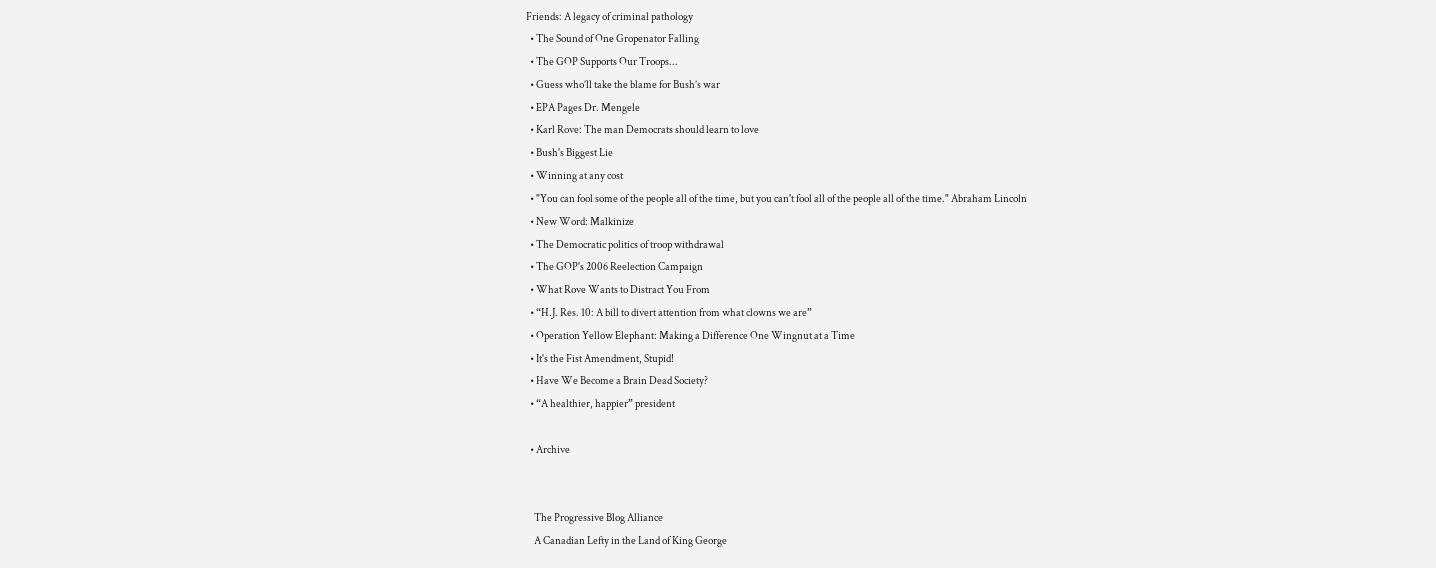Friends: A legacy of criminal pathology
  • The Sound of One Gropenator Falling
  • The GOP Supports Our Troops...
  • Guess who’ll take the blame for Bush’s war
  • EPA Pages Dr. Mengele
  • Karl Rove: The man Democrats should learn to love
  • Bush's Biggest Lie
  • Winning at any cost
  • "You can fool some of the people all of the time, but you can't fool all of the people all of the time." Abraham Lincoln
  • New Word: Malkinize
  • The Democratic politics of troop withdrawal
  • The GOP's 2006 Reelection Campaign
  • What Rove Wants to Distract You From
  • “H.J. Res. 10: A bill to divert attention from what clowns we are”
  • Operation Yellow Elephant: Making a Difference One Wingnut at a Time
  • It's the Fist Amendment, Stupid!
  • Have We Become a Brain Dead Society?
  • “A healthier, happier” president

  • Archive


    The Progressive Blog Alliance
    A Canadian Lefty in the Land of King George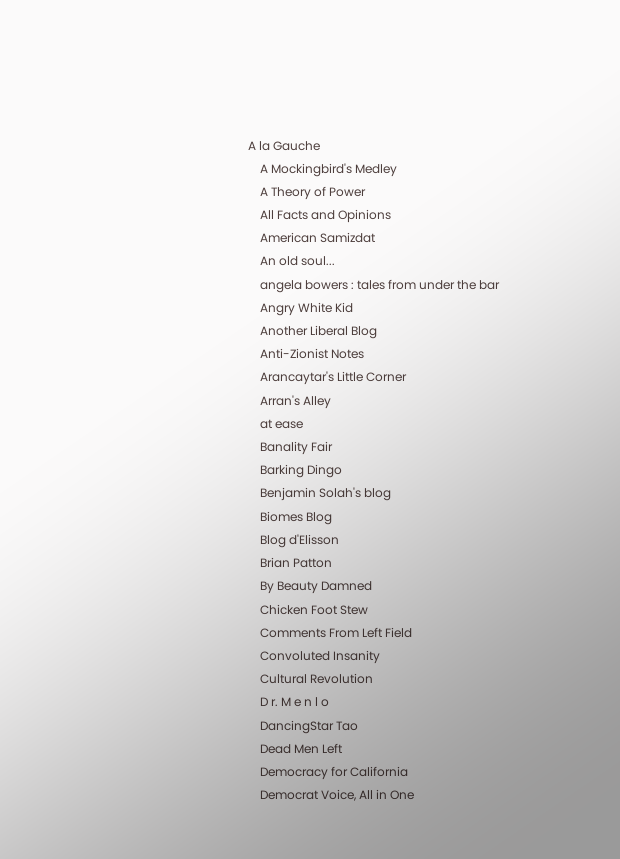A la Gauche
    A Mockingbird's Medley
    A Theory of Power
    All Facts and Opinions
    American Samizdat
    An old soul...
    angela bowers : tales from under the bar
    Angry White Kid
    Another Liberal Blog
    Anti-Zionist Notes
    Arancaytar's Little Corner
    Arran's Alley
    at ease
    Banality Fair
    Barking Dingo
    Benjamin Solah's blog
    Biomes Blog
    Blog d'Elisson
    Brian Patton
    By Beauty Damned
    Chicken Foot Stew
    Comments From Left Field
    Convoluted Insanity
    Cultural Revolution
    D r. M e n l o
    DancingStar Tao
    Dead Men Left
    Democracy for California
    Democrat Voice, All in One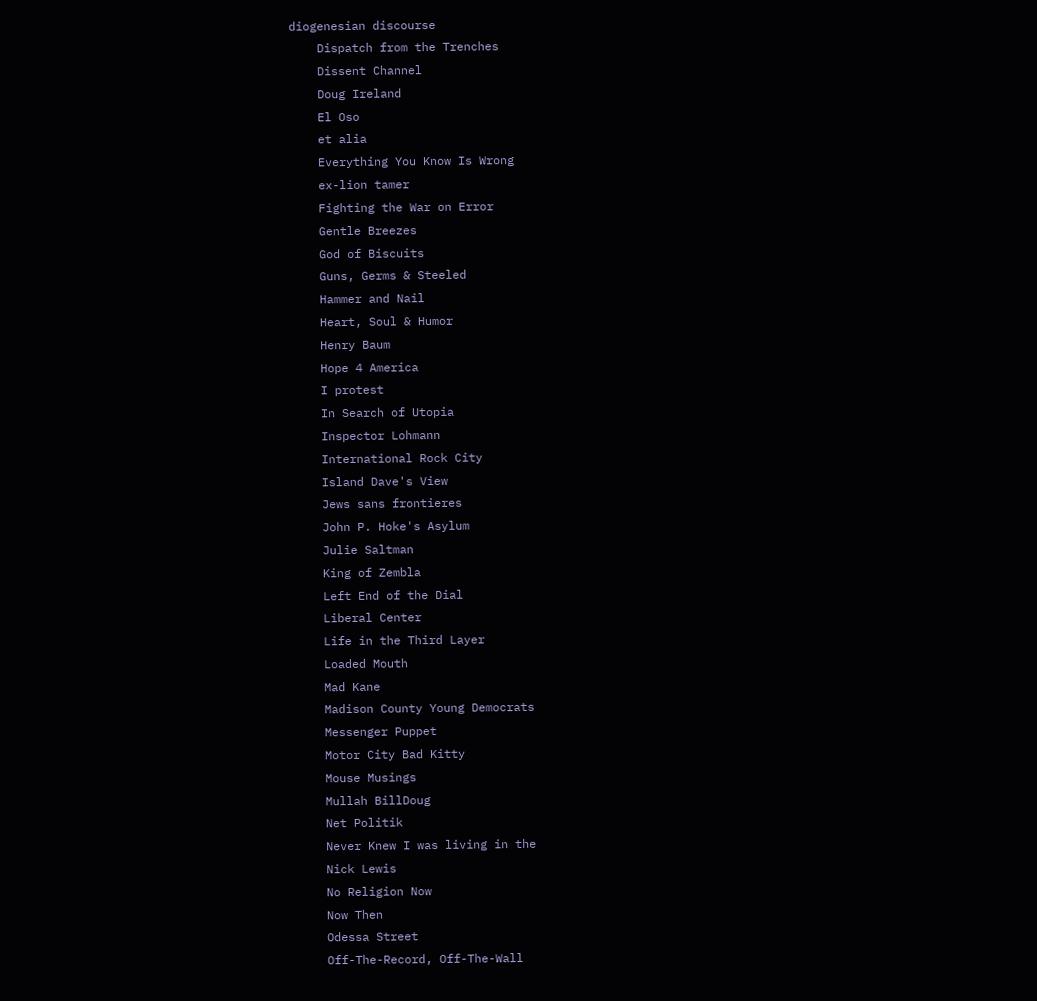diogenesian discourse
    Dispatch from the Trenches
    Dissent Channel
    Doug Ireland
    El Oso
    et alia
    Everything You Know Is Wrong
    ex-lion tamer
    Fighting the War on Error
    Gentle Breezes
    God of Biscuits
    Guns, Germs & Steeled
    Hammer and Nail
    Heart, Soul & Humor
    Henry Baum
    Hope 4 America
    I protest
    In Search of Utopia
    Inspector Lohmann
    International Rock City
    Island Dave's View
    Jews sans frontieres
    John P. Hoke's Asylum
    Julie Saltman
    King of Zembla
    Left End of the Dial
    Liberal Center
    Life in the Third Layer
    Loaded Mouth
    Mad Kane
    Madison County Young Democrats
    Messenger Puppet
    Motor City Bad Kitty
    Mouse Musings
    Mullah BillDoug
    Net Politik
    Never Knew I was living in the
    Nick Lewis
    No Religion Now
    Now Then
    Odessa Street
    Off-The-Record, Off-The-Wall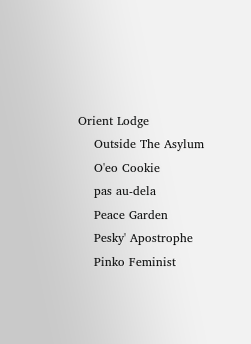Orient Lodge
    Outside The Asylum
    O'eo Cookie
    pas au-dela
    Peace Garden
    Pesky' Apostrophe
    Pinko Feminist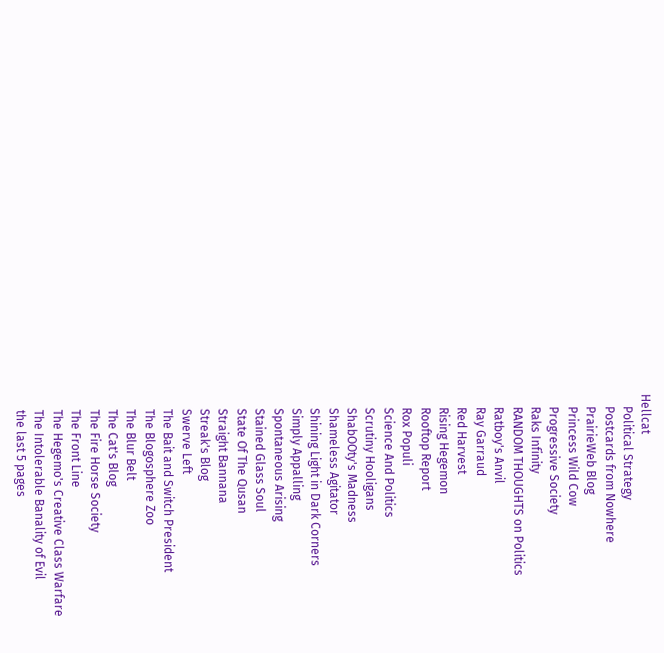Hellcat
    Political Strategy
    Postcards from Nowhere
    PrairieWeb Blog
    Princess Wild Cow
    Progressive Society
    Raks Infinity
    RANDOM THOUGHTS on Politics
    Ratboy's Anvil
    Ray Garraud
    Red Harvest
    Rising Hegemon
    Rooftop Report
    Rox Populi
    Science And Politics
    Scrutiny Hooligans
    ShabOOty's Madness
    Shameless Agitator
    Shining Light in Dark Corners
    Simply Appalling
    Spontaneous Arising
    Stained Glass Soul
    State Of The Qusan
    Straight Bannana
    Streak's Blog
    Swerve Left
    The Bait and Switch President
    The Blogosphere Zoo
    The Blur Belt
    The Cat's Blog
    The Fire Horse Society
    The Front Line
    The Hegemo's Creative Class Warfare
    The Intolerable Banality of Evil
    the last 5 pages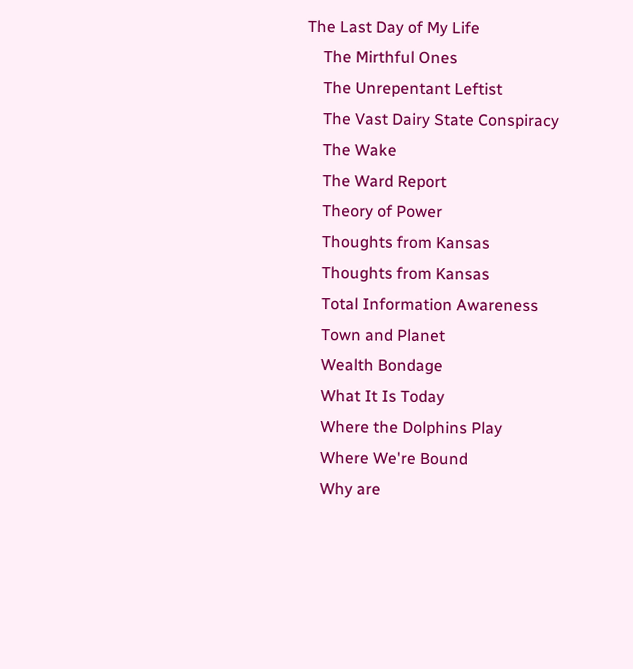The Last Day of My Life
    The Mirthful Ones
    The Unrepentant Leftist
    The Vast Dairy State Conspiracy
    The Wake
    The Ward Report
    Theory of Power
    Thoughts from Kansas
    Thoughts from Kansas
    Total Information Awareness
    Town and Planet
    Wealth Bondage
    What It Is Today
    Where the Dolphins Play
    Where We're Bound
    Why are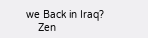we Back in Iraq?
    Zen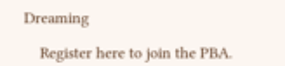Dreaming

    Register here to join the PBA.